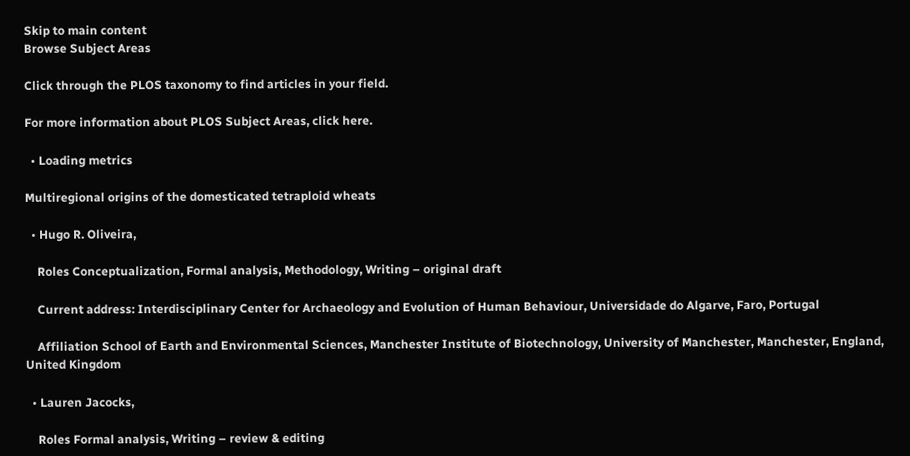Skip to main content
Browse Subject Areas

Click through the PLOS taxonomy to find articles in your field.

For more information about PLOS Subject Areas, click here.

  • Loading metrics

Multiregional origins of the domesticated tetraploid wheats

  • Hugo R. Oliveira,

    Roles Conceptualization, Formal analysis, Methodology, Writing – original draft

    Current address: Interdisciplinary Center for Archaeology and Evolution of Human Behaviour, Universidade do Algarve, Faro, Portugal

    Affiliation School of Earth and Environmental Sciences, Manchester Institute of Biotechnology, University of Manchester, Manchester, England, United Kingdom

  • Lauren Jacocks,

    Roles Formal analysis, Writing – review & editing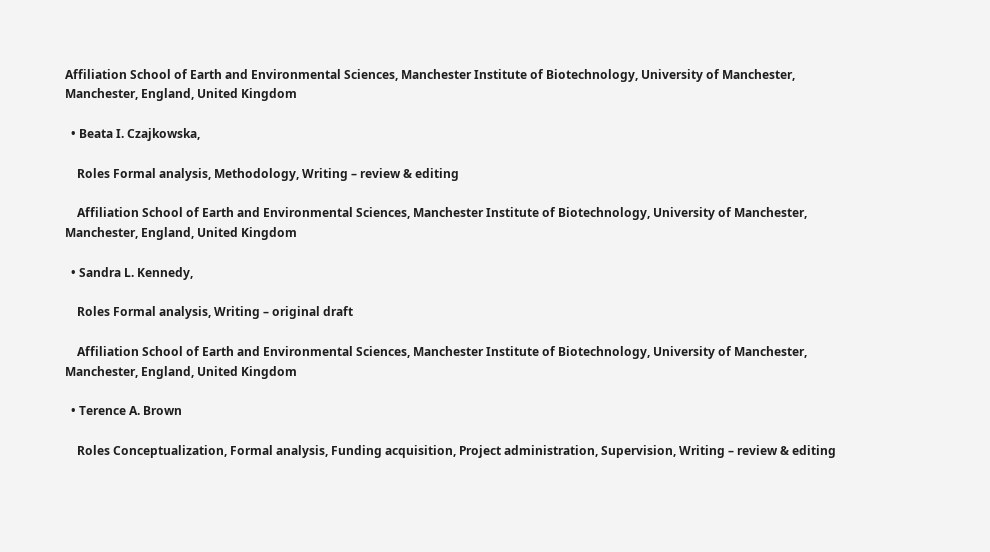Affiliation School of Earth and Environmental Sciences, Manchester Institute of Biotechnology, University of Manchester, Manchester, England, United Kingdom

  • Beata I. Czajkowska,

    Roles Formal analysis, Methodology, Writing – review & editing

    Affiliation School of Earth and Environmental Sciences, Manchester Institute of Biotechnology, University of Manchester, Manchester, England, United Kingdom

  • Sandra L. Kennedy,

    Roles Formal analysis, Writing – original draft

    Affiliation School of Earth and Environmental Sciences, Manchester Institute of Biotechnology, University of Manchester, Manchester, England, United Kingdom

  • Terence A. Brown

    Roles Conceptualization, Formal analysis, Funding acquisition, Project administration, Supervision, Writing – review & editing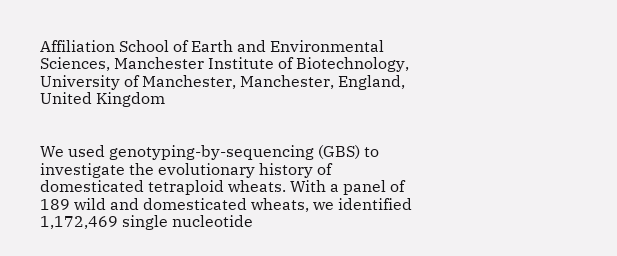Affiliation School of Earth and Environmental Sciences, Manchester Institute of Biotechnology, University of Manchester, Manchester, England, United Kingdom


We used genotyping-by-sequencing (GBS) to investigate the evolutionary history of domesticated tetraploid wheats. With a panel of 189 wild and domesticated wheats, we identified 1,172,469 single nucleotide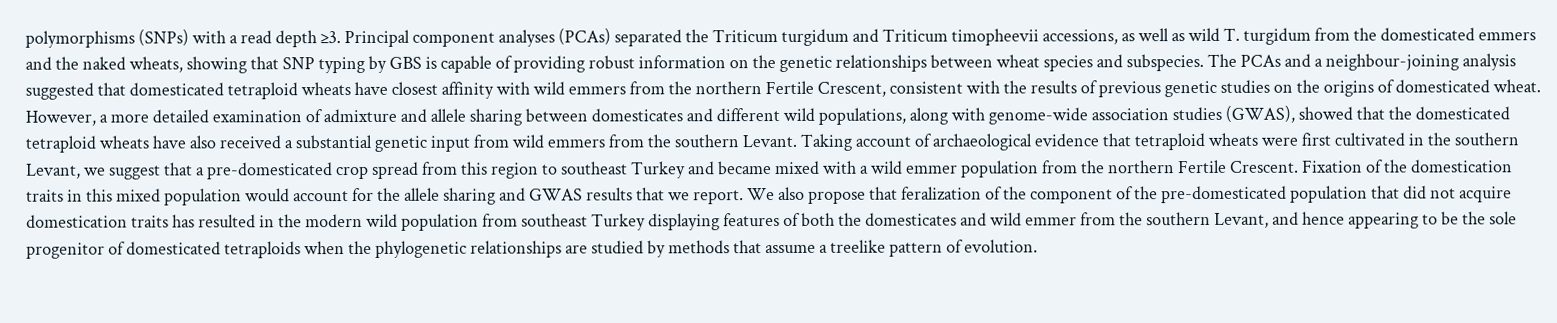polymorphisms (SNPs) with a read depth ≥3. Principal component analyses (PCAs) separated the Triticum turgidum and Triticum timopheevii accessions, as well as wild T. turgidum from the domesticated emmers and the naked wheats, showing that SNP typing by GBS is capable of providing robust information on the genetic relationships between wheat species and subspecies. The PCAs and a neighbour-joining analysis suggested that domesticated tetraploid wheats have closest affinity with wild emmers from the northern Fertile Crescent, consistent with the results of previous genetic studies on the origins of domesticated wheat. However, a more detailed examination of admixture and allele sharing between domesticates and different wild populations, along with genome-wide association studies (GWAS), showed that the domesticated tetraploid wheats have also received a substantial genetic input from wild emmers from the southern Levant. Taking account of archaeological evidence that tetraploid wheats were first cultivated in the southern Levant, we suggest that a pre-domesticated crop spread from this region to southeast Turkey and became mixed with a wild emmer population from the northern Fertile Crescent. Fixation of the domestication traits in this mixed population would account for the allele sharing and GWAS results that we report. We also propose that feralization of the component of the pre-domesticated population that did not acquire domestication traits has resulted in the modern wild population from southeast Turkey displaying features of both the domesticates and wild emmer from the southern Levant, and hence appearing to be the sole progenitor of domesticated tetraploids when the phylogenetic relationships are studied by methods that assume a treelike pattern of evolution.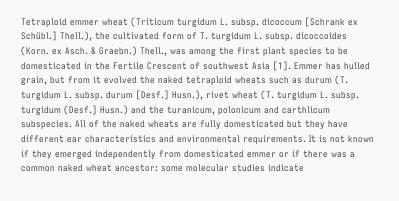Tetraploid emmer wheat (Triticum turgidum L. subsp. dicoccum [Schrank ex Schübl.] Thell.), the cultivated form of T. turgidum L. subsp. dicoccoides (Korn. ex Asch. & Graebn.) Thell., was among the first plant species to be domesticated in the Fertile Crescent of southwest Asia [1]. Emmer has hulled grain, but from it evolved the naked tetraploid wheats such as durum (T. turgidum L. subsp. durum [Desf.] Husn.), rivet wheat (T. turgidum L. subsp. turgidum (Desf.] Husn.) and the turanicum, polonicum and carthlicum subspecies. All of the naked wheats are fully domesticated but they have different ear characteristics and environmental requirements. It is not known if they emerged independently from domesticated emmer or if there was a common naked wheat ancestor: some molecular studies indicate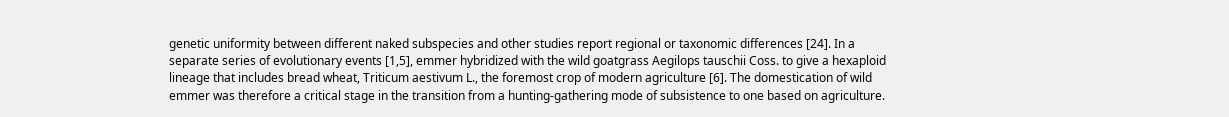genetic uniformity between different naked subspecies and other studies report regional or taxonomic differences [24]. In a separate series of evolutionary events [1,5], emmer hybridized with the wild goatgrass Aegilops tauschii Coss. to give a hexaploid lineage that includes bread wheat, Triticum aestivum L., the foremost crop of modern agriculture [6]. The domestication of wild emmer was therefore a critical stage in the transition from a hunting-gathering mode of subsistence to one based on agriculture.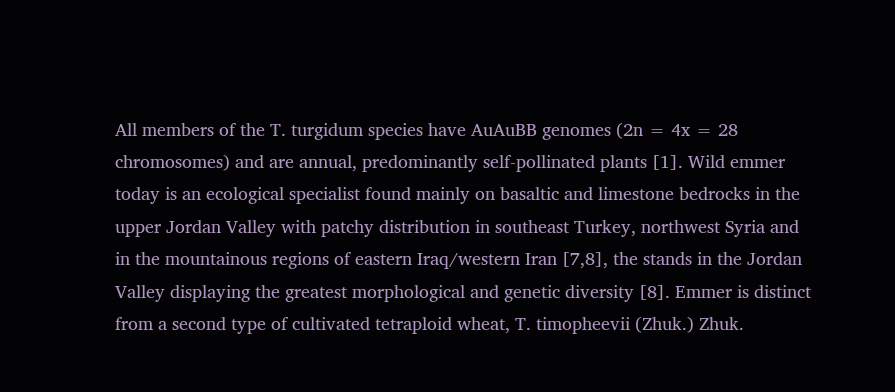All members of the T. turgidum species have AuAuBB genomes (2n = 4x = 28 chromosomes) and are annual, predominantly self-pollinated plants [1]. Wild emmer today is an ecological specialist found mainly on basaltic and limestone bedrocks in the upper Jordan Valley with patchy distribution in southeast Turkey, northwest Syria and in the mountainous regions of eastern Iraq/western Iran [7,8], the stands in the Jordan Valley displaying the greatest morphological and genetic diversity [8]. Emmer is distinct from a second type of cultivated tetraploid wheat, T. timopheevii (Zhuk.) Zhuk.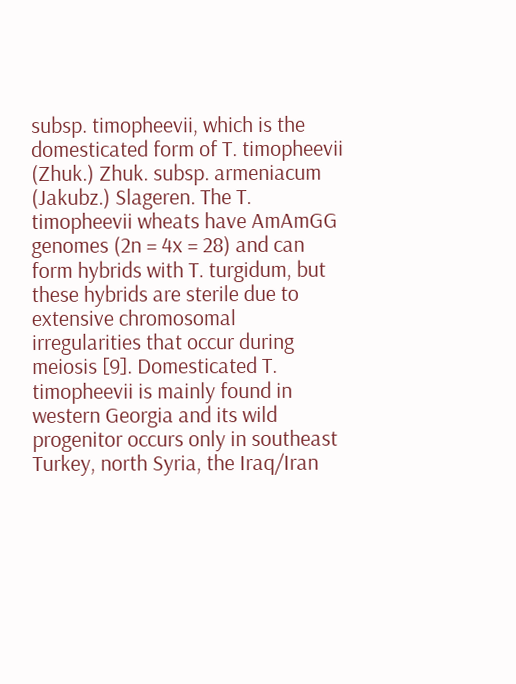subsp. timopheevii, which is the domesticated form of T. timopheevii (Zhuk.) Zhuk. subsp. armeniacum (Jakubz.) Slageren. The T. timopheevii wheats have AmAmGG genomes (2n = 4x = 28) and can form hybrids with T. turgidum, but these hybrids are sterile due to extensive chromosomal irregularities that occur during meiosis [9]. Domesticated T. timopheevii is mainly found in western Georgia and its wild progenitor occurs only in southeast Turkey, north Syria, the Iraq/Iran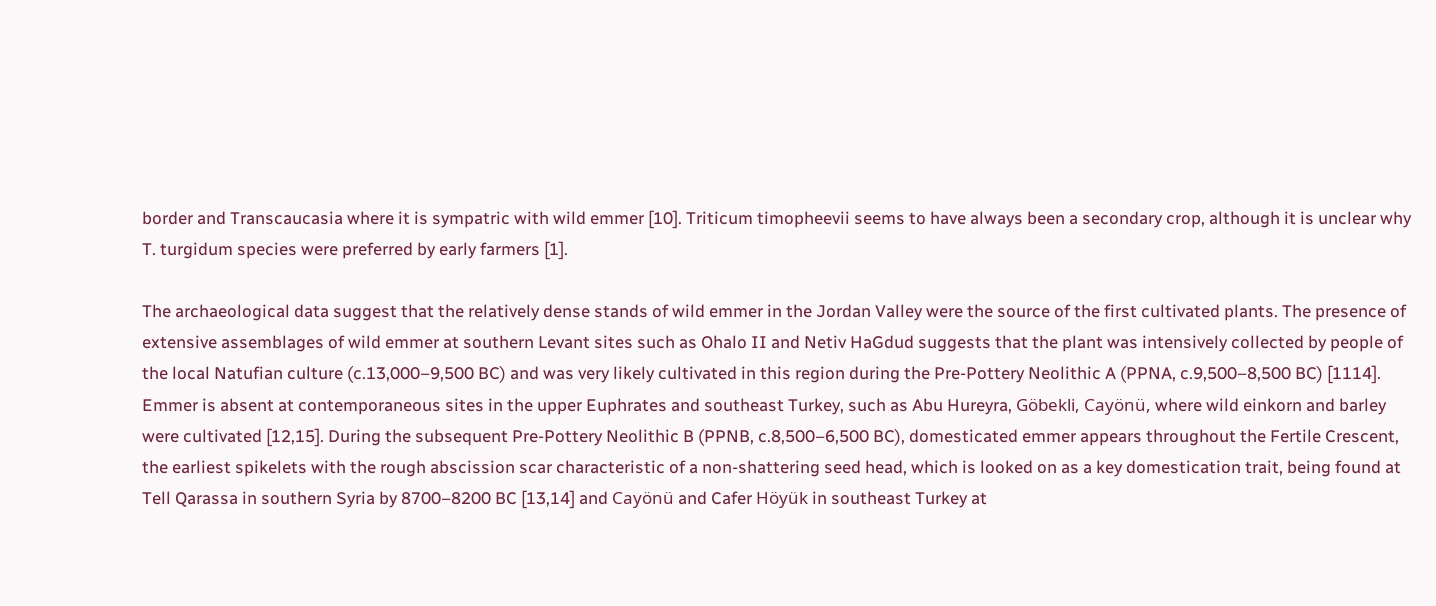border and Transcaucasia where it is sympatric with wild emmer [10]. Triticum timopheevii seems to have always been a secondary crop, although it is unclear why T. turgidum species were preferred by early farmers [1].

The archaeological data suggest that the relatively dense stands of wild emmer in the Jordan Valley were the source of the first cultivated plants. The presence of extensive assemblages of wild emmer at southern Levant sites such as Ohalo II and Netiv HaGdud suggests that the plant was intensively collected by people of the local Natufian culture (c.13,000–9,500 BC) and was very likely cultivated in this region during the Pre-Pottery Neolithic A (PPNA, c.9,500–8,500 BC) [1114]. Emmer is absent at contemporaneous sites in the upper Euphrates and southeast Turkey, such as Abu Hureyra, Göbekli, Cayönü, where wild einkorn and barley were cultivated [12,15]. During the subsequent Pre-Pottery Neolithic B (PPNB, c.8,500–6,500 BC), domesticated emmer appears throughout the Fertile Crescent, the earliest spikelets with the rough abscission scar characteristic of a non-shattering seed head, which is looked on as a key domestication trait, being found at Tell Qarassa in southern Syria by 8700–8200 BC [13,14] and Cayönü and Cafer Höyük in southeast Turkey at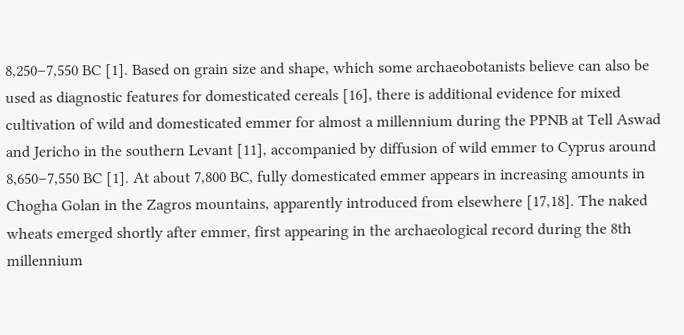8,250–7,550 BC [1]. Based on grain size and shape, which some archaeobotanists believe can also be used as diagnostic features for domesticated cereals [16], there is additional evidence for mixed cultivation of wild and domesticated emmer for almost a millennium during the PPNB at Tell Aswad and Jericho in the southern Levant [11], accompanied by diffusion of wild emmer to Cyprus around 8,650–7,550 BC [1]. At about 7,800 BC, fully domesticated emmer appears in increasing amounts in Chogha Golan in the Zagros mountains, apparently introduced from elsewhere [17,18]. The naked wheats emerged shortly after emmer, first appearing in the archaeological record during the 8th millennium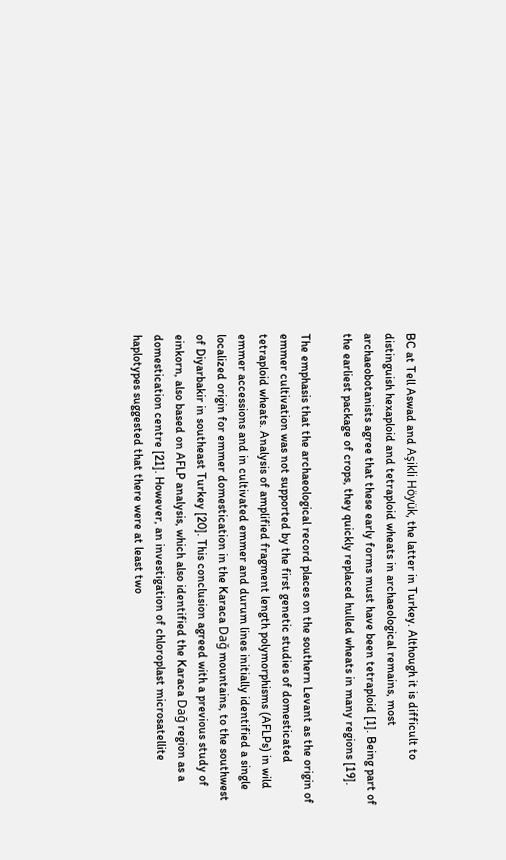BC at Tell Aswad and Aşikli Höyük, the latter in Turkey. Although it is difficult to distinguish hexaploid and tetraploid wheats in archaeological remains, most archaeobotanists agree that these early forms must have been tetraploid [1]. Being part of the earliest package of crops, they quickly replaced hulled wheats in many regions [19].

The emphasis that the archaeological record places on the southern Levant as the origin of emmer cultivation was not supported by the first genetic studies of domesticated tetraploid wheats. Analysis of amplified fragment length polymorphisms (AFLPs) in wild emmer accessions and in cultivated emmer and durum lines initially identified a single localized origin for emmer domestication in the Karaca Dağ mountains, to the southwest of Diyarbakir in southeast Turkey [20]. This conclusion agreed with a previous study of einkorn, also based on AFLP analysis, which also identified the Karaca Dağ region as a domestication centre [21]. However, an investigation of chloroplast microsatellite haplotypes suggested that there were at least two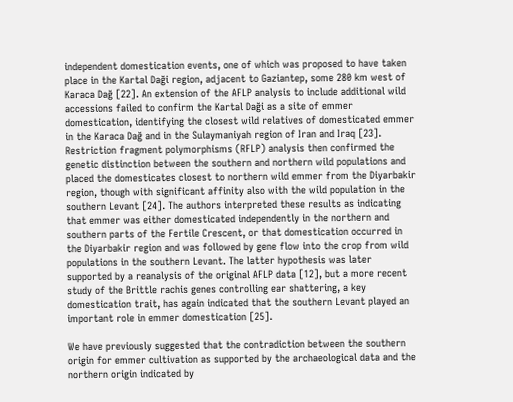independent domestication events, one of which was proposed to have taken place in the Kartal Daği region, adjacent to Gaziantep, some 280 km west of Karaca Dağ [22]. An extension of the AFLP analysis to include additional wild accessions failed to confirm the Kartal Daği as a site of emmer domestication, identifying the closest wild relatives of domesticated emmer in the Karaca Dağ and in the Sulaymaniyah region of Iran and Iraq [23]. Restriction fragment polymorphisms (RFLP) analysis then confirmed the genetic distinction between the southern and northern wild populations and placed the domesticates closest to northern wild emmer from the Diyarbakir region, though with significant affinity also with the wild population in the southern Levant [24]. The authors interpreted these results as indicating that emmer was either domesticated independently in the northern and southern parts of the Fertile Crescent, or that domestication occurred in the Diyarbakir region and was followed by gene flow into the crop from wild populations in the southern Levant. The latter hypothesis was later supported by a reanalysis of the original AFLP data [12], but a more recent study of the Brittle rachis genes controlling ear shattering, a key domestication trait, has again indicated that the southern Levant played an important role in emmer domestication [25].

We have previously suggested that the contradiction between the southern origin for emmer cultivation as supported by the archaeological data and the northern origin indicated by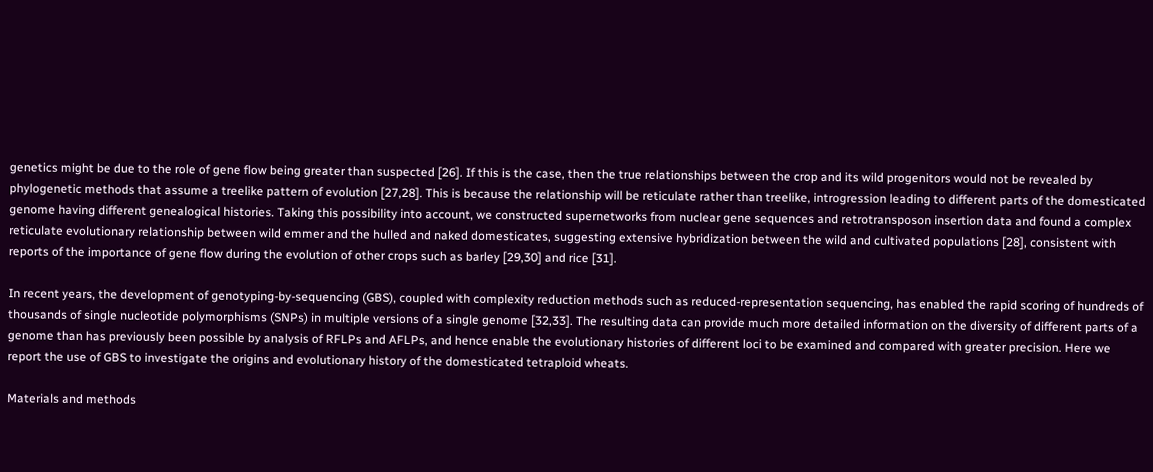genetics might be due to the role of gene flow being greater than suspected [26]. If this is the case, then the true relationships between the crop and its wild progenitors would not be revealed by phylogenetic methods that assume a treelike pattern of evolution [27,28]. This is because the relationship will be reticulate rather than treelike, introgression leading to different parts of the domesticated genome having different genealogical histories. Taking this possibility into account, we constructed supernetworks from nuclear gene sequences and retrotransposon insertion data and found a complex reticulate evolutionary relationship between wild emmer and the hulled and naked domesticates, suggesting extensive hybridization between the wild and cultivated populations [28], consistent with reports of the importance of gene flow during the evolution of other crops such as barley [29,30] and rice [31].

In recent years, the development of genotyping-by-sequencing (GBS), coupled with complexity reduction methods such as reduced-representation sequencing, has enabled the rapid scoring of hundreds of thousands of single nucleotide polymorphisms (SNPs) in multiple versions of a single genome [32,33]. The resulting data can provide much more detailed information on the diversity of different parts of a genome than has previously been possible by analysis of RFLPs and AFLPs, and hence enable the evolutionary histories of different loci to be examined and compared with greater precision. Here we report the use of GBS to investigate the origins and evolutionary history of the domesticated tetraploid wheats.

Materials and methods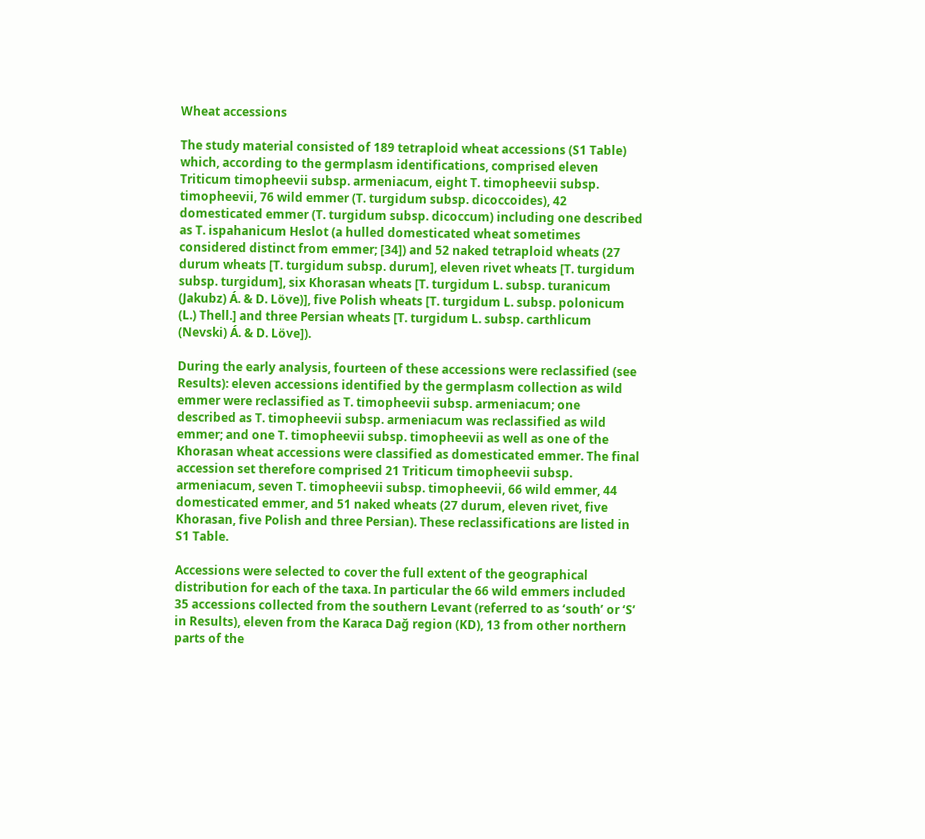Wheat accessions

The study material consisted of 189 tetraploid wheat accessions (S1 Table) which, according to the germplasm identifications, comprised eleven Triticum timopheevii subsp. armeniacum, eight T. timopheevii subsp. timopheevii, 76 wild emmer (T. turgidum subsp. dicoccoides), 42 domesticated emmer (T. turgidum subsp. dicoccum) including one described as T. ispahanicum Heslot (a hulled domesticated wheat sometimes considered distinct from emmer; [34]) and 52 naked tetraploid wheats (27 durum wheats [T. turgidum subsp. durum], eleven rivet wheats [T. turgidum subsp. turgidum], six Khorasan wheats [T. turgidum L. subsp. turanicum (Jakubz) Á. & D. Löve)], five Polish wheats [T. turgidum L. subsp. polonicum (L.) Thell.] and three Persian wheats [T. turgidum L. subsp. carthlicum (Nevski) Á. & D. Löve]).

During the early analysis, fourteen of these accessions were reclassified (see Results): eleven accessions identified by the germplasm collection as wild emmer were reclassified as T. timopheevii subsp. armeniacum; one described as T. timopheevii subsp. armeniacum was reclassified as wild emmer; and one T. timopheevii subsp. timopheevii as well as one of the Khorasan wheat accessions were classified as domesticated emmer. The final accession set therefore comprised 21 Triticum timopheevii subsp. armeniacum, seven T. timopheevii subsp. timopheevii, 66 wild emmer, 44 domesticated emmer, and 51 naked wheats (27 durum, eleven rivet, five Khorasan, five Polish and three Persian). These reclassifications are listed in S1 Table.

Accessions were selected to cover the full extent of the geographical distribution for each of the taxa. In particular the 66 wild emmers included 35 accessions collected from the southern Levant (referred to as ‘south’ or ‘S’ in Results), eleven from the Karaca Dağ region (KD), 13 from other northern parts of the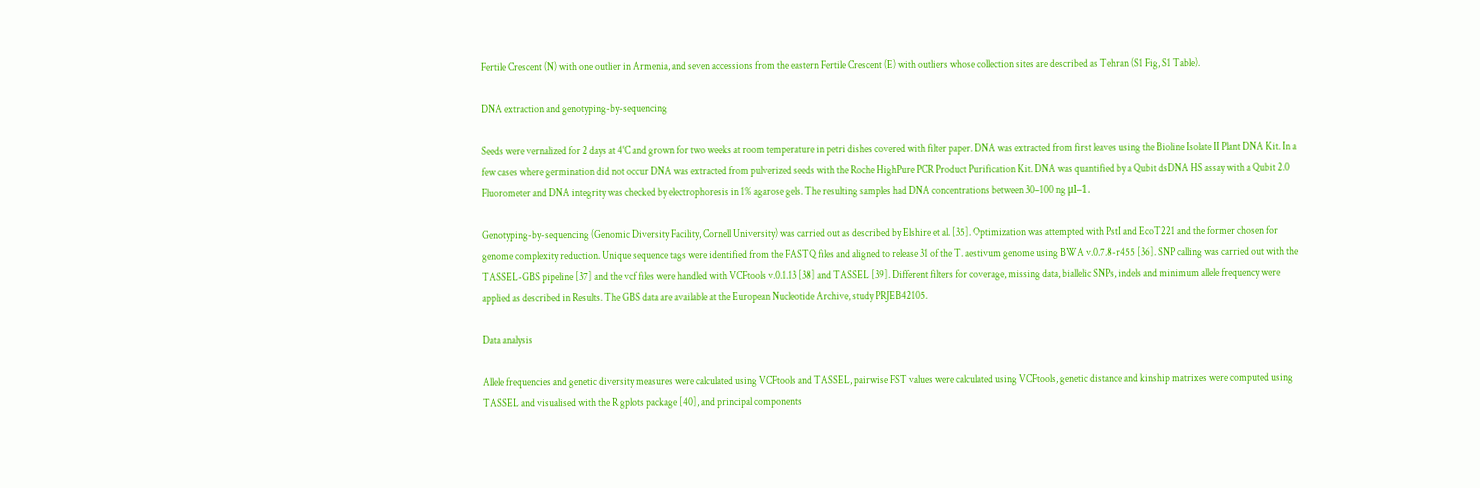Fertile Crescent (N) with one outlier in Armenia, and seven accessions from the eastern Fertile Crescent (E) with outliers whose collection sites are described as Tehran (S1 Fig, S1 Table).

DNA extraction and genotyping-by-sequencing

Seeds were vernalized for 2 days at 4°C and grown for two weeks at room temperature in petri dishes covered with filter paper. DNA was extracted from first leaves using the Bioline Isolate II Plant DNA Kit. In a few cases where germination did not occur DNA was extracted from pulverized seeds with the Roche HighPure PCR Product Purification Kit. DNA was quantified by a Qubit dsDNA HS assay with a Qubit 2.0 Fluorometer and DNA integrity was checked by electrophoresis in 1% agarose gels. The resulting samples had DNA concentrations between 30–100 ng μl–1.

Genotyping-by-sequencing (Genomic Diversity Facility, Cornell University) was carried out as described by Elshire et al. [35]. Optimization was attempted with PstI and EcoT221 and the former chosen for genome complexity reduction. Unique sequence tags were identified from the FASTQ files and aligned to release 31 of the T. aestivum genome using BWA v.0.7.8-r455 [36]. SNP calling was carried out with the TASSEL-GBS pipeline [37] and the vcf files were handled with VCFtools v.0.1.13 [38] and TASSEL [39]. Different filters for coverage, missing data, biallelic SNPs, indels and minimum allele frequency were applied as described in Results. The GBS data are available at the European Nucleotide Archive, study PRJEB42105.

Data analysis

Allele frequencies and genetic diversity measures were calculated using VCFtools and TASSEL, pairwise FST values were calculated using VCFtools, genetic distance and kinship matrixes were computed using TASSEL and visualised with the R gplots package [40], and principal components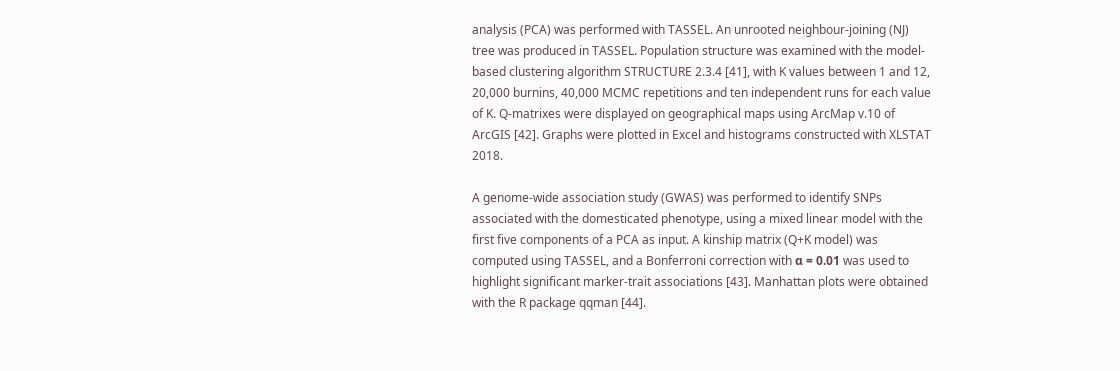analysis (PCA) was performed with TASSEL. An unrooted neighbour-joining (NJ) tree was produced in TASSEL. Population structure was examined with the model-based clustering algorithm STRUCTURE 2.3.4 [41], with K values between 1 and 12, 20,000 burnins, 40,000 MCMC repetitions and ten independent runs for each value of K. Q-matrixes were displayed on geographical maps using ArcMap v.10 of ArcGIS [42]. Graphs were plotted in Excel and histograms constructed with XLSTAT 2018.

A genome-wide association study (GWAS) was performed to identify SNPs associated with the domesticated phenotype, using a mixed linear model with the first five components of a PCA as input. A kinship matrix (Q+K model) was computed using TASSEL, and a Bonferroni correction with α = 0.01 was used to highlight significant marker-trait associations [43]. Manhattan plots were obtained with the R package qqman [44].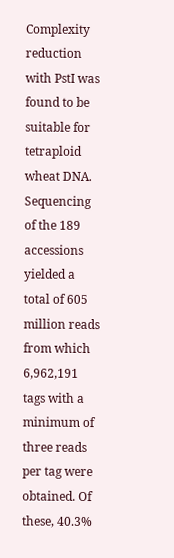Complexity reduction with PstI was found to be suitable for tetraploid wheat DNA. Sequencing of the 189 accessions yielded a total of 605 million reads from which 6,962,191 tags with a minimum of three reads per tag were obtained. Of these, 40.3%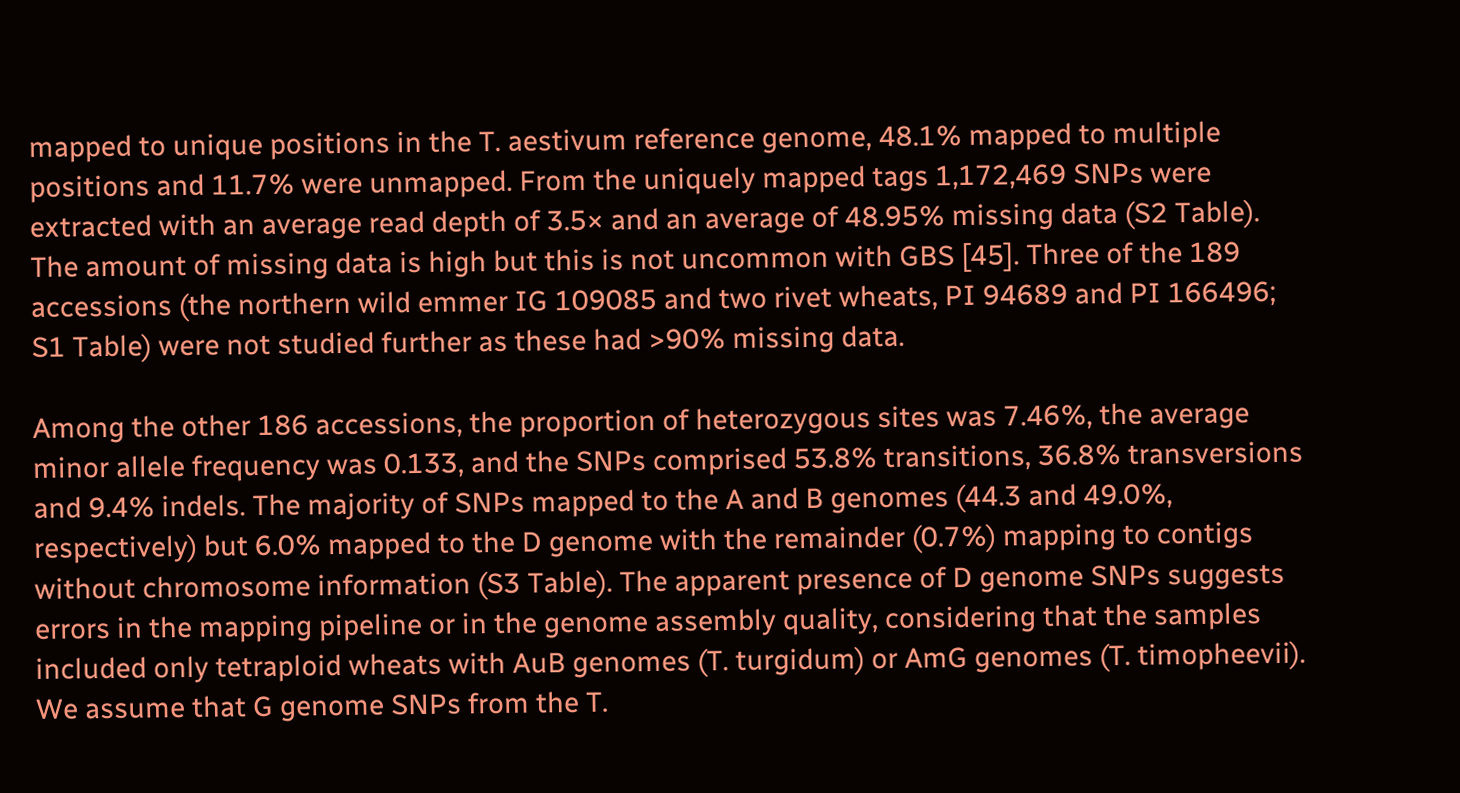mapped to unique positions in the T. aestivum reference genome, 48.1% mapped to multiple positions and 11.7% were unmapped. From the uniquely mapped tags 1,172,469 SNPs were extracted with an average read depth of 3.5× and an average of 48.95% missing data (S2 Table). The amount of missing data is high but this is not uncommon with GBS [45]. Three of the 189 accessions (the northern wild emmer IG 109085 and two rivet wheats, PI 94689 and PI 166496; S1 Table) were not studied further as these had >90% missing data.

Among the other 186 accessions, the proportion of heterozygous sites was 7.46%, the average minor allele frequency was 0.133, and the SNPs comprised 53.8% transitions, 36.8% transversions and 9.4% indels. The majority of SNPs mapped to the A and B genomes (44.3 and 49.0%, respectively) but 6.0% mapped to the D genome with the remainder (0.7%) mapping to contigs without chromosome information (S3 Table). The apparent presence of D genome SNPs suggests errors in the mapping pipeline or in the genome assembly quality, considering that the samples included only tetraploid wheats with AuB genomes (T. turgidum) or AmG genomes (T. timopheevii). We assume that G genome SNPs from the T.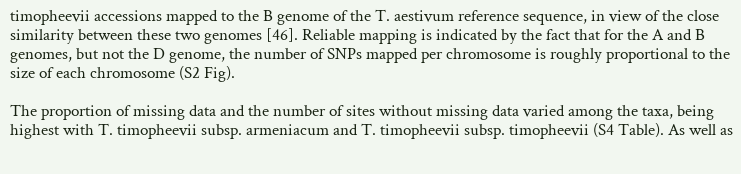timopheevii accessions mapped to the B genome of the T. aestivum reference sequence, in view of the close similarity between these two genomes [46]. Reliable mapping is indicated by the fact that for the A and B genomes, but not the D genome, the number of SNPs mapped per chromosome is roughly proportional to the size of each chromosome (S2 Fig).

The proportion of missing data and the number of sites without missing data varied among the taxa, being highest with T. timopheevii subsp. armeniacum and T. timopheevii subsp. timopheevii (S4 Table). As well as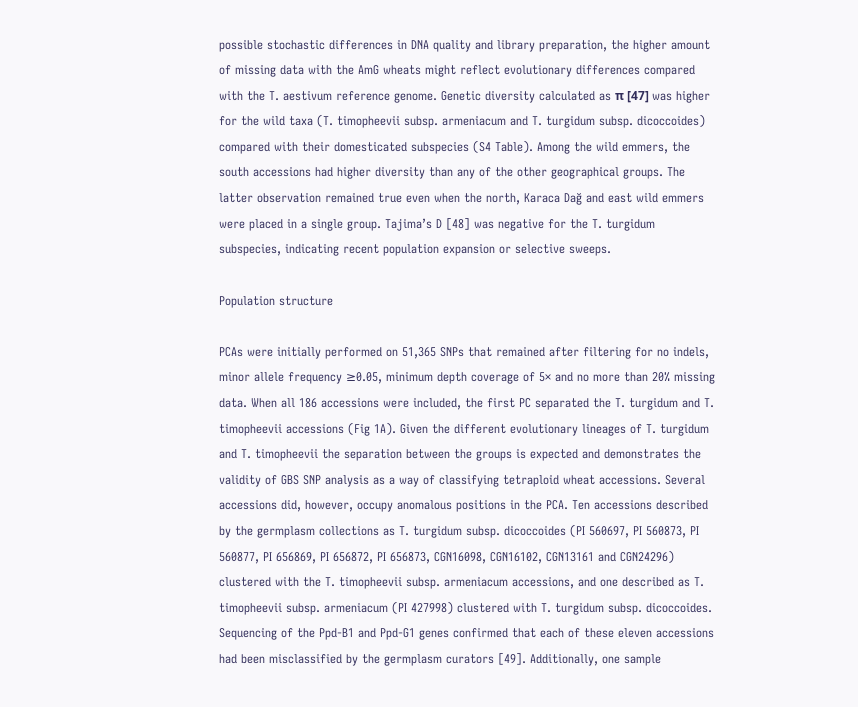possible stochastic differences in DNA quality and library preparation, the higher amount of missing data with the AmG wheats might reflect evolutionary differences compared with the T. aestivum reference genome. Genetic diversity calculated as π [47] was higher for the wild taxa (T. timopheevii subsp. armeniacum and T. turgidum subsp. dicoccoides) compared with their domesticated subspecies (S4 Table). Among the wild emmers, the south accessions had higher diversity than any of the other geographical groups. The latter observation remained true even when the north, Karaca Dağ and east wild emmers were placed in a single group. Tajima’s D [48] was negative for the T. turgidum subspecies, indicating recent population expansion or selective sweeps.

Population structure

PCAs were initially performed on 51,365 SNPs that remained after filtering for no indels, minor allele frequency ≥0.05, minimum depth coverage of 5× and no more than 20% missing data. When all 186 accessions were included, the first PC separated the T. turgidum and T. timopheevii accessions (Fig 1A). Given the different evolutionary lineages of T. turgidum and T. timopheevii the separation between the groups is expected and demonstrates the validity of GBS SNP analysis as a way of classifying tetraploid wheat accessions. Several accessions did, however, occupy anomalous positions in the PCA. Ten accessions described by the germplasm collections as T. turgidum subsp. dicoccoides (PI 560697, PI 560873, PI 560877, PI 656869, PI 656872, PI 656873, CGN16098, CGN16102, CGN13161 and CGN24296) clustered with the T. timopheevii subsp. armeniacum accessions, and one described as T. timopheevii subsp. armeniacum (PI 427998) clustered with T. turgidum subsp. dicoccoides. Sequencing of the Ppd-B1 and Ppd-G1 genes confirmed that each of these eleven accessions had been misclassified by the germplasm curators [49]. Additionally, one sample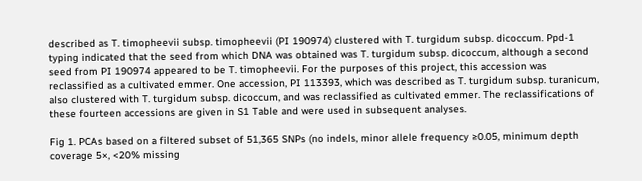described as T. timopheevii subsp. timopheevii (PI 190974) clustered with T. turgidum subsp. dicoccum. Ppd-1 typing indicated that the seed from which DNA was obtained was T. turgidum subsp. dicoccum, although a second seed from PI 190974 appeared to be T. timopheevii. For the purposes of this project, this accession was reclassified as a cultivated emmer. One accession, PI 113393, which was described as T. turgidum subsp. turanicum, also clustered with T. turgidum subsp. dicoccum, and was reclassified as cultivated emmer. The reclassifications of these fourteen accessions are given in S1 Table and were used in subsequent analyses.

Fig 1. PCAs based on a filtered subset of 51,365 SNPs (no indels, minor allele frequency ≥0.05, minimum depth coverage 5×, <20% missing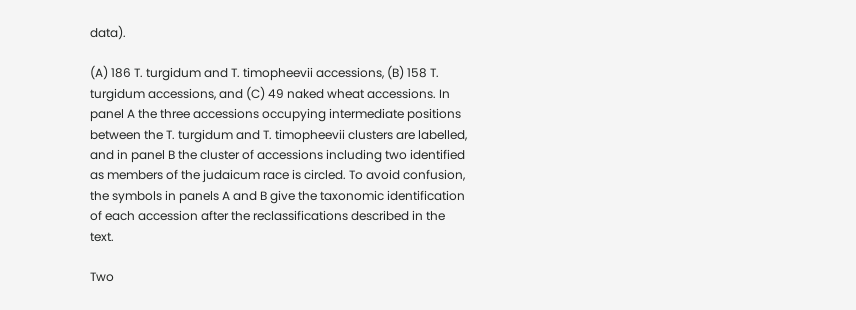data).

(A) 186 T. turgidum and T. timopheevii accessions, (B) 158 T. turgidum accessions, and (C) 49 naked wheat accessions. In panel A the three accessions occupying intermediate positions between the T. turgidum and T. timopheevii clusters are labelled, and in panel B the cluster of accessions including two identified as members of the judaicum race is circled. To avoid confusion, the symbols in panels A and B give the taxonomic identification of each accession after the reclassifications described in the text.

Two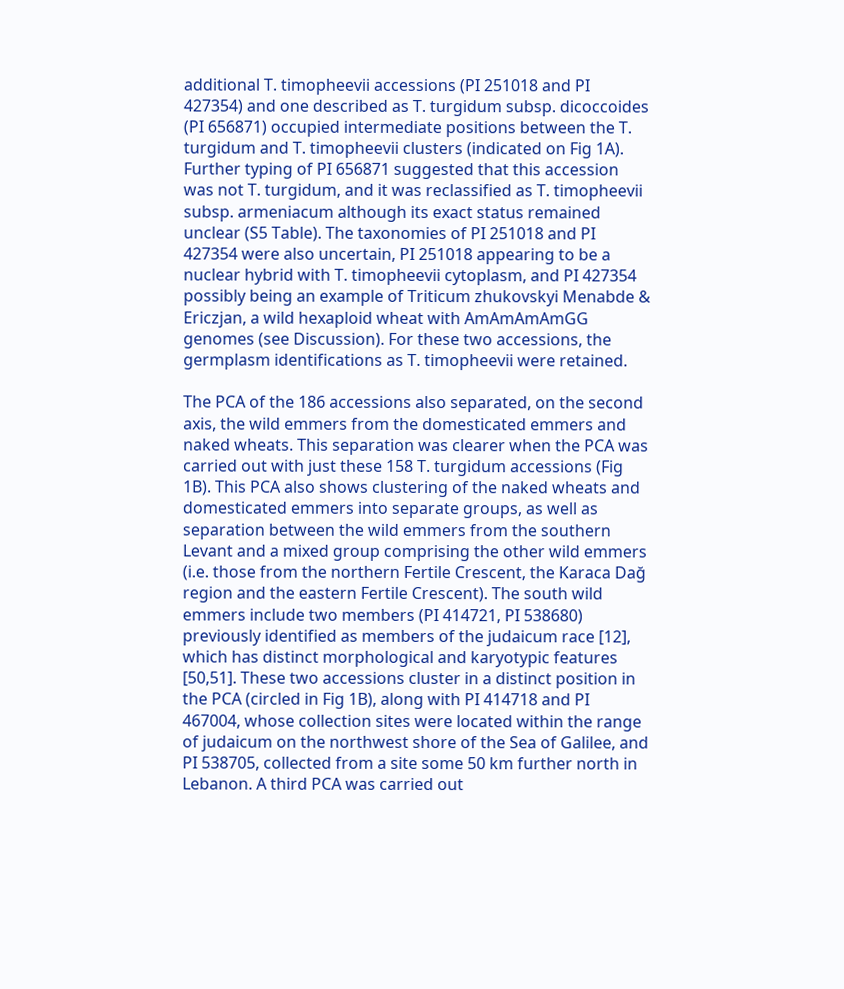additional T. timopheevii accessions (PI 251018 and PI 427354) and one described as T. turgidum subsp. dicoccoides (PI 656871) occupied intermediate positions between the T. turgidum and T. timopheevii clusters (indicated on Fig 1A). Further typing of PI 656871 suggested that this accession was not T. turgidum, and it was reclassified as T. timopheevii subsp. armeniacum although its exact status remained unclear (S5 Table). The taxonomies of PI 251018 and PI 427354 were also uncertain, PI 251018 appearing to be a nuclear hybrid with T. timopheevii cytoplasm, and PI 427354 possibly being an example of Triticum zhukovskyi Menabde & Ericzjan, a wild hexaploid wheat with AmAmAmAmGG genomes (see Discussion). For these two accessions, the germplasm identifications as T. timopheevii were retained.

The PCA of the 186 accessions also separated, on the second axis, the wild emmers from the domesticated emmers and naked wheats. This separation was clearer when the PCA was carried out with just these 158 T. turgidum accessions (Fig 1B). This PCA also shows clustering of the naked wheats and domesticated emmers into separate groups, as well as separation between the wild emmers from the southern Levant and a mixed group comprising the other wild emmers (i.e. those from the northern Fertile Crescent, the Karaca Dağ region and the eastern Fertile Crescent). The south wild emmers include two members (PI 414721, PI 538680) previously identified as members of the judaicum race [12], which has distinct morphological and karyotypic features [50,51]. These two accessions cluster in a distinct position in the PCA (circled in Fig 1B), along with PI 414718 and PI 467004, whose collection sites were located within the range of judaicum on the northwest shore of the Sea of Galilee, and PI 538705, collected from a site some 50 km further north in Lebanon. A third PCA was carried out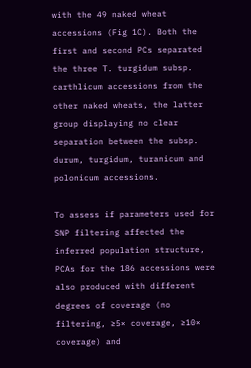with the 49 naked wheat accessions (Fig 1C). Both the first and second PCs separated the three T. turgidum subsp. carthlicum accessions from the other naked wheats, the latter group displaying no clear separation between the subsp. durum, turgidum, turanicum and polonicum accessions.

To assess if parameters used for SNP filtering affected the inferred population structure, PCAs for the 186 accessions were also produced with different degrees of coverage (no filtering, ≥5× coverage, ≥10× coverage) and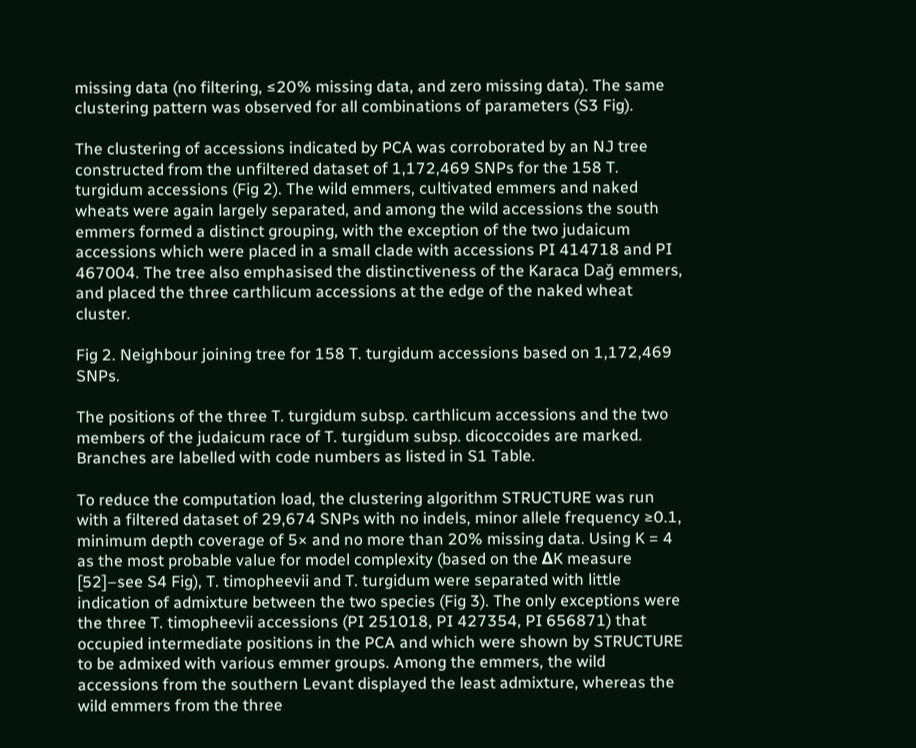missing data (no filtering, ≤20% missing data, and zero missing data). The same clustering pattern was observed for all combinations of parameters (S3 Fig).

The clustering of accessions indicated by PCA was corroborated by an NJ tree constructed from the unfiltered dataset of 1,172,469 SNPs for the 158 T. turgidum accessions (Fig 2). The wild emmers, cultivated emmers and naked wheats were again largely separated, and among the wild accessions the south emmers formed a distinct grouping, with the exception of the two judaicum accessions which were placed in a small clade with accessions PI 414718 and PI 467004. The tree also emphasised the distinctiveness of the Karaca Dağ emmers, and placed the three carthlicum accessions at the edge of the naked wheat cluster.

Fig 2. Neighbour joining tree for 158 T. turgidum accessions based on 1,172,469 SNPs.

The positions of the three T. turgidum subsp. carthlicum accessions and the two members of the judaicum race of T. turgidum subsp. dicoccoides are marked. Branches are labelled with code numbers as listed in S1 Table.

To reduce the computation load, the clustering algorithm STRUCTURE was run with a filtered dataset of 29,674 SNPs with no indels, minor allele frequency ≥0.1, minimum depth coverage of 5× and no more than 20% missing data. Using K = 4 as the most probable value for model complexity (based on the ΔK measure [52]–see S4 Fig), T. timopheevii and T. turgidum were separated with little indication of admixture between the two species (Fig 3). The only exceptions were the three T. timopheevii accessions (PI 251018, PI 427354, PI 656871) that occupied intermediate positions in the PCA and which were shown by STRUCTURE to be admixed with various emmer groups. Among the emmers, the wild accessions from the southern Levant displayed the least admixture, whereas the wild emmers from the three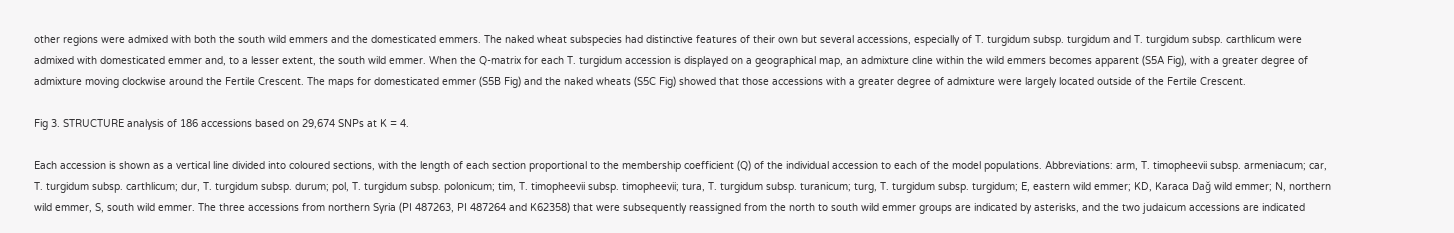other regions were admixed with both the south wild emmers and the domesticated emmers. The naked wheat subspecies had distinctive features of their own but several accessions, especially of T. turgidum subsp. turgidum and T. turgidum subsp. carthlicum were admixed with domesticated emmer and, to a lesser extent, the south wild emmer. When the Q-matrix for each T. turgidum accession is displayed on a geographical map, an admixture cline within the wild emmers becomes apparent (S5A Fig), with a greater degree of admixture moving clockwise around the Fertile Crescent. The maps for domesticated emmer (S5B Fig) and the naked wheats (S5C Fig) showed that those accessions with a greater degree of admixture were largely located outside of the Fertile Crescent.

Fig 3. STRUCTURE analysis of 186 accessions based on 29,674 SNPs at K = 4.

Each accession is shown as a vertical line divided into coloured sections, with the length of each section proportional to the membership coefficient (Q) of the individual accession to each of the model populations. Abbreviations: arm, T. timopheevii subsp. armeniacum; car, T. turgidum subsp. carthlicum; dur, T. turgidum subsp. durum; pol, T. turgidum subsp. polonicum; tim, T. timopheevii subsp. timopheevii; tura, T. turgidum subsp. turanicum; turg, T. turgidum subsp. turgidum; E, eastern wild emmer; KD, Karaca Dağ wild emmer; N, northern wild emmer, S, south wild emmer. The three accessions from northern Syria (PI 487263, PI 487264 and K62358) that were subsequently reassigned from the north to south wild emmer groups are indicated by asterisks, and the two judaicum accessions are indicated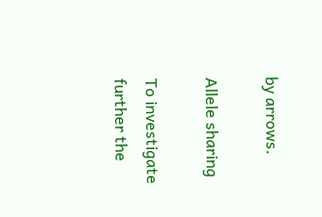by arrows.

Allele sharing

To investigate further the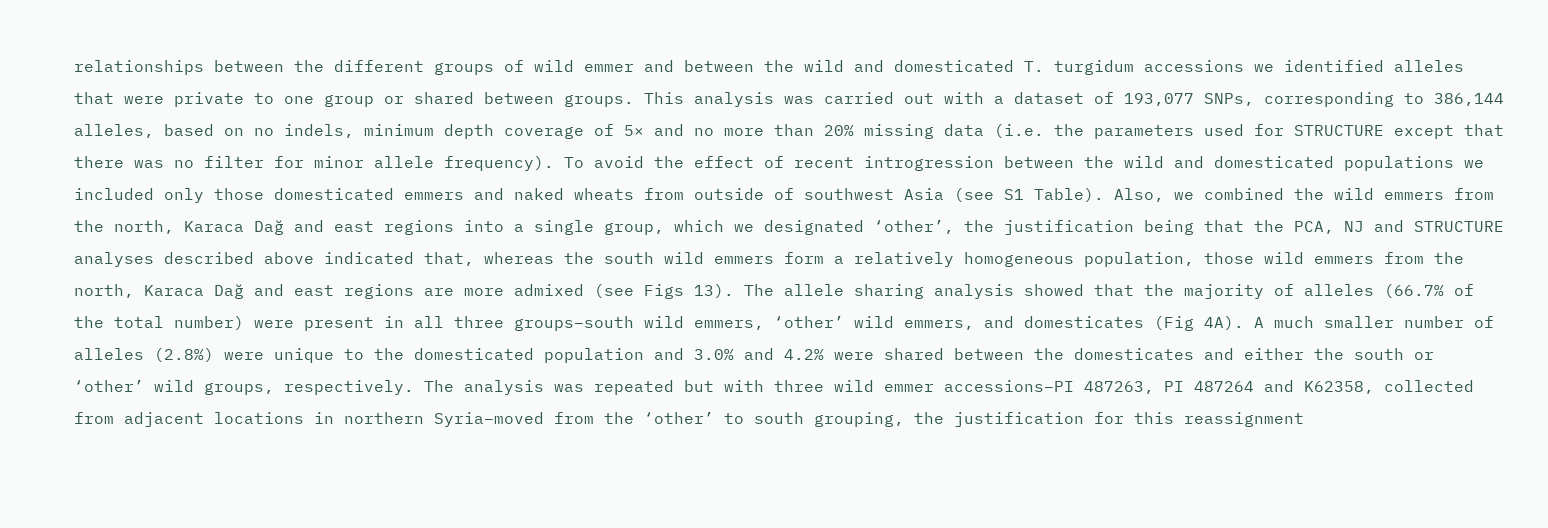relationships between the different groups of wild emmer and between the wild and domesticated T. turgidum accessions we identified alleles that were private to one group or shared between groups. This analysis was carried out with a dataset of 193,077 SNPs, corresponding to 386,144 alleles, based on no indels, minimum depth coverage of 5× and no more than 20% missing data (i.e. the parameters used for STRUCTURE except that there was no filter for minor allele frequency). To avoid the effect of recent introgression between the wild and domesticated populations we included only those domesticated emmers and naked wheats from outside of southwest Asia (see S1 Table). Also, we combined the wild emmers from the north, Karaca Dağ and east regions into a single group, which we designated ‘other’, the justification being that the PCA, NJ and STRUCTURE analyses described above indicated that, whereas the south wild emmers form a relatively homogeneous population, those wild emmers from the north, Karaca Dağ and east regions are more admixed (see Figs 13). The allele sharing analysis showed that the majority of alleles (66.7% of the total number) were present in all three groups–south wild emmers, ‘other’ wild emmers, and domesticates (Fig 4A). A much smaller number of alleles (2.8%) were unique to the domesticated population and 3.0% and 4.2% were shared between the domesticates and either the south or ‘other’ wild groups, respectively. The analysis was repeated but with three wild emmer accessions–PI 487263, PI 487264 and K62358, collected from adjacent locations in northern Syria–moved from the ‘other’ to south grouping, the justification for this reassignment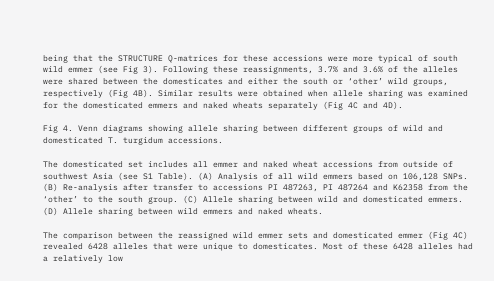being that the STRUCTURE Q-matrices for these accessions were more typical of south wild emmer (see Fig 3). Following these reassignments, 3.7% and 3.6% of the alleles were shared between the domesticates and either the south or ‘other’ wild groups, respectively (Fig 4B). Similar results were obtained when allele sharing was examined for the domesticated emmers and naked wheats separately (Fig 4C and 4D).

Fig 4. Venn diagrams showing allele sharing between different groups of wild and domesticated T. turgidum accessions.

The domesticated set includes all emmer and naked wheat accessions from outside of southwest Asia (see S1 Table). (A) Analysis of all wild emmers based on 106,128 SNPs. (B) Re-analysis after transfer to accessions PI 487263, PI 487264 and K62358 from the ‘other’ to the south group. (C) Allele sharing between wild and domesticated emmers. (D) Allele sharing between wild emmers and naked wheats.

The comparison between the reassigned wild emmer sets and domesticated emmer (Fig 4C) revealed 6428 alleles that were unique to domesticates. Most of these 6428 alleles had a relatively low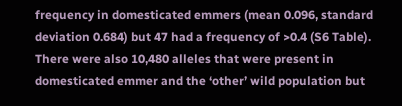frequency in domesticated emmers (mean 0.096, standard deviation 0.684) but 47 had a frequency of >0.4 (S6 Table). There were also 10,480 alleles that were present in domesticated emmer and the ‘other’ wild population but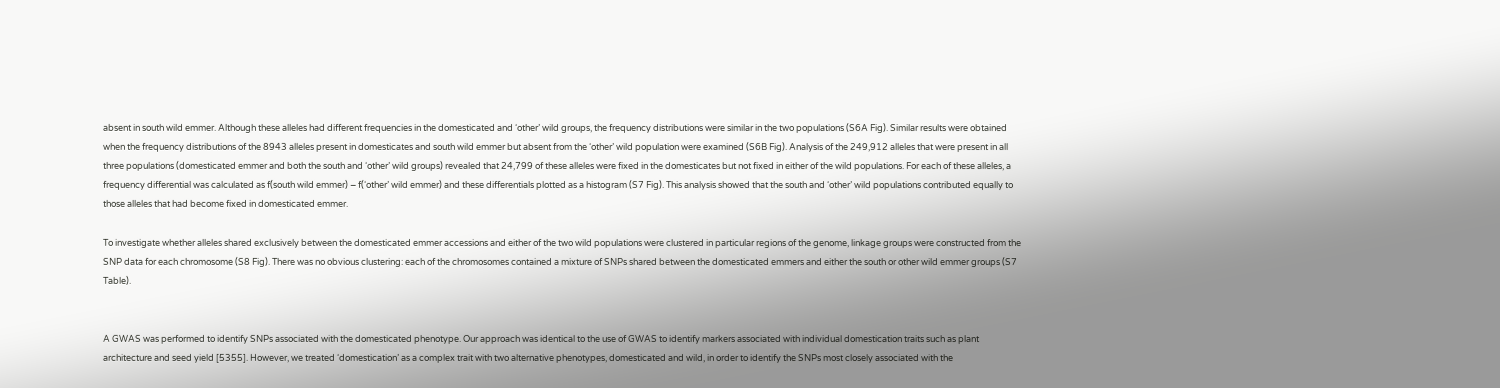absent in south wild emmer. Although these alleles had different frequencies in the domesticated and ‘other’ wild groups, the frequency distributions were similar in the two populations (S6A Fig). Similar results were obtained when the frequency distributions of the 8943 alleles present in domesticates and south wild emmer but absent from the ‘other’ wild population were examined (S6B Fig). Analysis of the 249,912 alleles that were present in all three populations (domesticated emmer and both the south and ‘other’ wild groups) revealed that 24,799 of these alleles were fixed in the domesticates but not fixed in either of the wild populations. For each of these alleles, a frequency differential was calculated as f(south wild emmer) − f(‘other’ wild emmer) and these differentials plotted as a histogram (S7 Fig). This analysis showed that the south and ‘other’ wild populations contributed equally to those alleles that had become fixed in domesticated emmer.

To investigate whether alleles shared exclusively between the domesticated emmer accessions and either of the two wild populations were clustered in particular regions of the genome, linkage groups were constructed from the SNP data for each chromosome (S8 Fig). There was no obvious clustering: each of the chromosomes contained a mixture of SNPs shared between the domesticated emmers and either the south or other wild emmer groups (S7 Table).


A GWAS was performed to identify SNPs associated with the domesticated phenotype. Our approach was identical to the use of GWAS to identify markers associated with individual domestication traits such as plant architecture and seed yield [5355]. However, we treated ‘domestication’ as a complex trait with two alternative phenotypes, domesticated and wild, in order to identify the SNPs most closely associated with the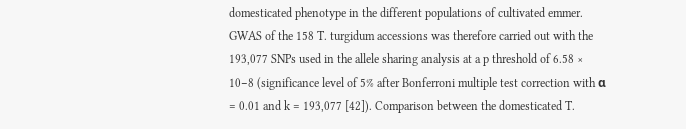domesticated phenotype in the different populations of cultivated emmer. GWAS of the 158 T. turgidum accessions was therefore carried out with the 193,077 SNPs used in the allele sharing analysis at a p threshold of 6.58 × 10−8 (significance level of 5% after Bonferroni multiple test correction with α = 0.01 and k = 193,077 [42]). Comparison between the domesticated T.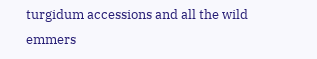turgidum accessions and all the wild emmers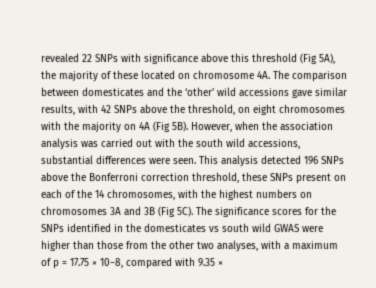revealed 22 SNPs with significance above this threshold (Fig 5A), the majority of these located on chromosome 4A. The comparison between domesticates and the ‘other’ wild accessions gave similar results, with 42 SNPs above the threshold, on eight chromosomes with the majority on 4A (Fig 5B). However, when the association analysis was carried out with the south wild accessions, substantial differences were seen. This analysis detected 196 SNPs above the Bonferroni correction threshold, these SNPs present on each of the 14 chromosomes, with the highest numbers on chromosomes 3A and 3B (Fig 5C). The significance scores for the SNPs identified in the domesticates vs south wild GWAS were higher than those from the other two analyses, with a maximum of p = 17.75 × 10−8, compared with 9.35 ×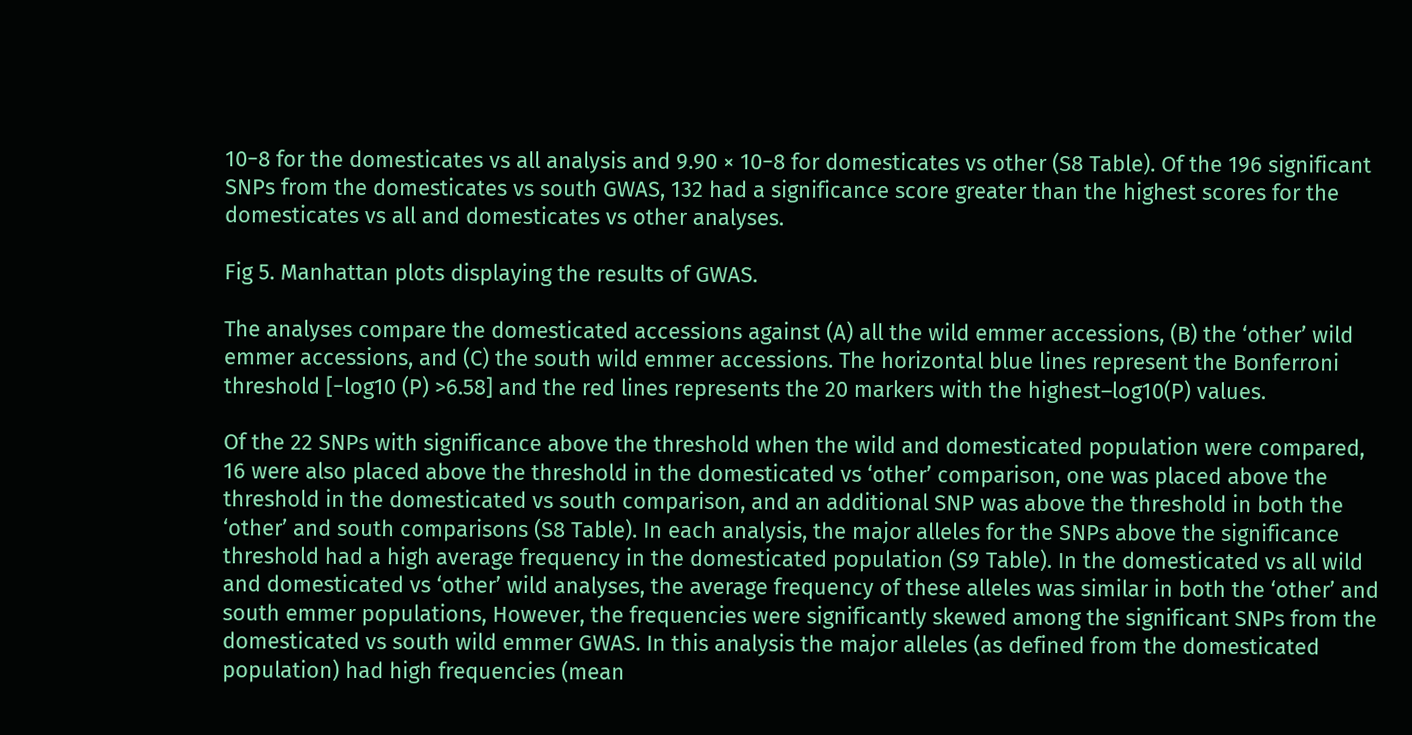10−8 for the domesticates vs all analysis and 9.90 × 10−8 for domesticates vs other (S8 Table). Of the 196 significant SNPs from the domesticates vs south GWAS, 132 had a significance score greater than the highest scores for the domesticates vs all and domesticates vs other analyses.

Fig 5. Manhattan plots displaying the results of GWAS.

The analyses compare the domesticated accessions against (A) all the wild emmer accessions, (B) the ‘other’ wild emmer accessions, and (C) the south wild emmer accessions. The horizontal blue lines represent the Bonferroni threshold [−log10 (P) >6.58] and the red lines represents the 20 markers with the highest–log10(P) values.

Of the 22 SNPs with significance above the threshold when the wild and domesticated population were compared, 16 were also placed above the threshold in the domesticated vs ‘other’ comparison, one was placed above the threshold in the domesticated vs south comparison, and an additional SNP was above the threshold in both the ‘other’ and south comparisons (S8 Table). In each analysis, the major alleles for the SNPs above the significance threshold had a high average frequency in the domesticated population (S9 Table). In the domesticated vs all wild and domesticated vs ‘other’ wild analyses, the average frequency of these alleles was similar in both the ‘other’ and south emmer populations, However, the frequencies were significantly skewed among the significant SNPs from the domesticated vs south wild emmer GWAS. In this analysis the major alleles (as defined from the domesticated population) had high frequencies (mean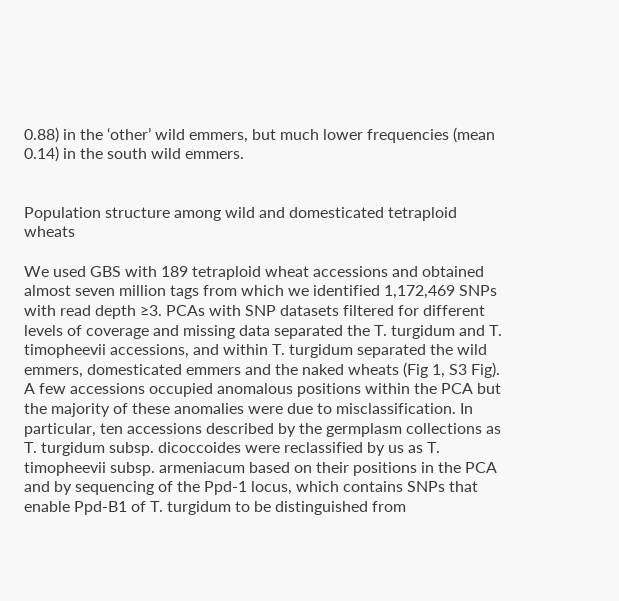0.88) in the ‘other’ wild emmers, but much lower frequencies (mean 0.14) in the south wild emmers.


Population structure among wild and domesticated tetraploid wheats

We used GBS with 189 tetraploid wheat accessions and obtained almost seven million tags from which we identified 1,172,469 SNPs with read depth ≥3. PCAs with SNP datasets filtered for different levels of coverage and missing data separated the T. turgidum and T. timopheevii accessions, and within T. turgidum separated the wild emmers, domesticated emmers and the naked wheats (Fig 1, S3 Fig). A few accessions occupied anomalous positions within the PCA but the majority of these anomalies were due to misclassification. In particular, ten accessions described by the germplasm collections as T. turgidum subsp. dicoccoides were reclassified by us as T. timopheevii subsp. armeniacum based on their positions in the PCA and by sequencing of the Ppd-1 locus, which contains SNPs that enable Ppd-B1 of T. turgidum to be distinguished from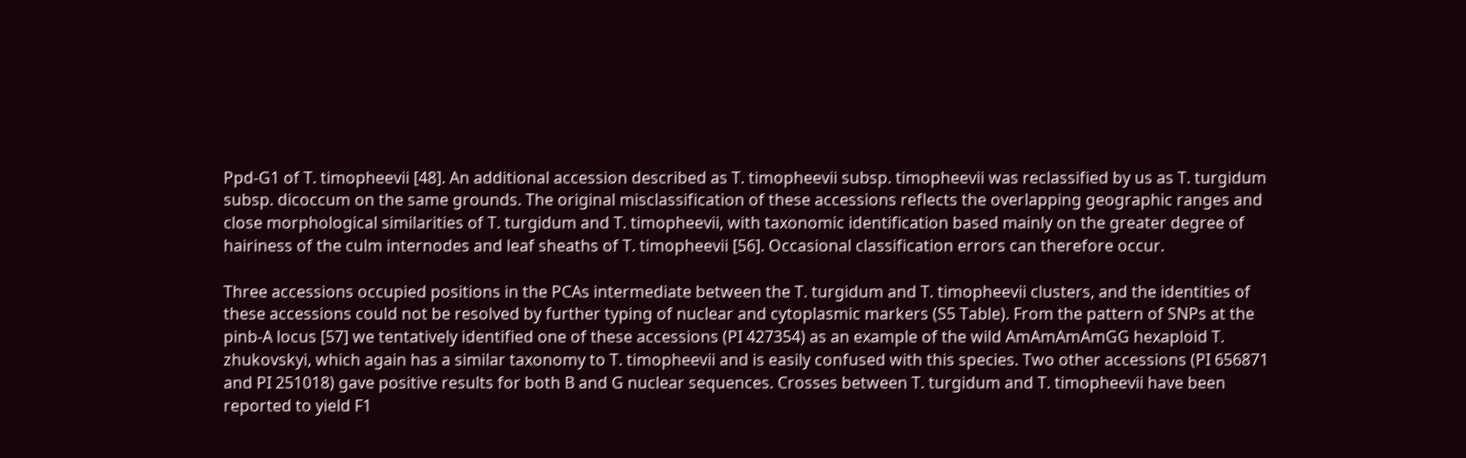Ppd-G1 of T. timopheevii [48]. An additional accession described as T. timopheevii subsp. timopheevii was reclassified by us as T. turgidum subsp. dicoccum on the same grounds. The original misclassification of these accessions reflects the overlapping geographic ranges and close morphological similarities of T. turgidum and T. timopheevii, with taxonomic identification based mainly on the greater degree of hairiness of the culm internodes and leaf sheaths of T. timopheevii [56]. Occasional classification errors can therefore occur.

Three accessions occupied positions in the PCAs intermediate between the T. turgidum and T. timopheevii clusters, and the identities of these accessions could not be resolved by further typing of nuclear and cytoplasmic markers (S5 Table). From the pattern of SNPs at the pinb-A locus [57] we tentatively identified one of these accessions (PI 427354) as an example of the wild AmAmAmAmGG hexaploid T. zhukovskyi, which again has a similar taxonomy to T. timopheevii and is easily confused with this species. Two other accessions (PI 656871 and PI 251018) gave positive results for both B and G nuclear sequences. Crosses between T. turgidum and T. timopheevii have been reported to yield F1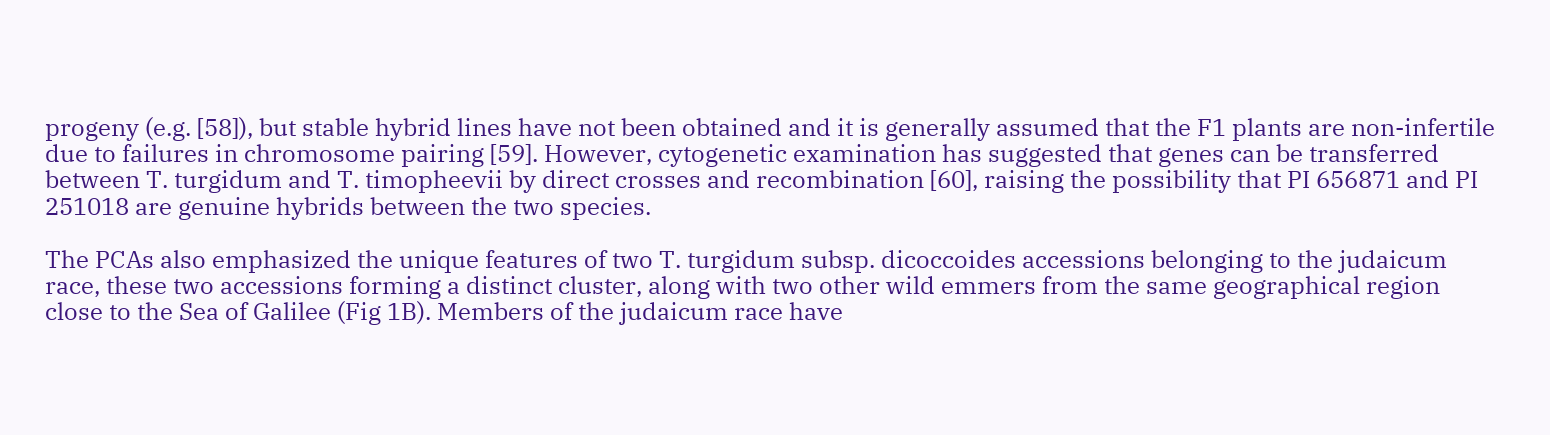progeny (e.g. [58]), but stable hybrid lines have not been obtained and it is generally assumed that the F1 plants are non-infertile due to failures in chromosome pairing [59]. However, cytogenetic examination has suggested that genes can be transferred between T. turgidum and T. timopheevii by direct crosses and recombination [60], raising the possibility that PI 656871 and PI 251018 are genuine hybrids between the two species.

The PCAs also emphasized the unique features of two T. turgidum subsp. dicoccoides accessions belonging to the judaicum race, these two accessions forming a distinct cluster, along with two other wild emmers from the same geographical region close to the Sea of Galilee (Fig 1B). Members of the judaicum race have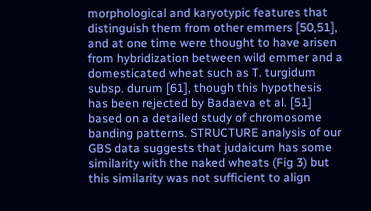morphological and karyotypic features that distinguish them from other emmers [50,51], and at one time were thought to have arisen from hybridization between wild emmer and a domesticated wheat such as T. turgidum subsp. durum [61], though this hypothesis has been rejected by Badaeva et al. [51] based on a detailed study of chromosome banding patterns. STRUCTURE analysis of our GBS data suggests that judaicum has some similarity with the naked wheats (Fig 3) but this similarity was not sufficient to align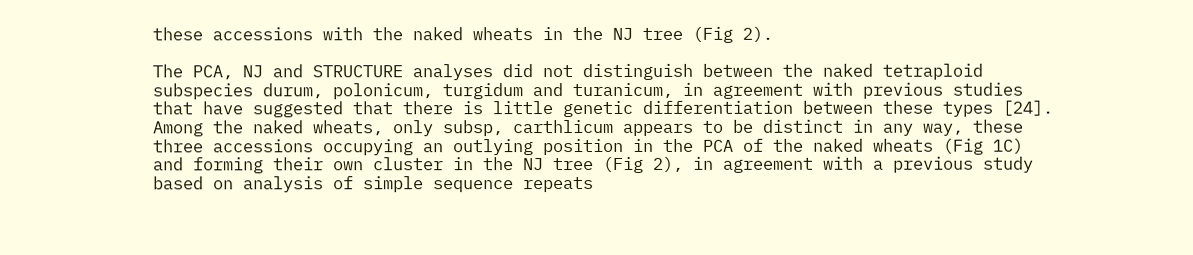these accessions with the naked wheats in the NJ tree (Fig 2).

The PCA, NJ and STRUCTURE analyses did not distinguish between the naked tetraploid subspecies durum, polonicum, turgidum and turanicum, in agreement with previous studies that have suggested that there is little genetic differentiation between these types [24]. Among the naked wheats, only subsp, carthlicum appears to be distinct in any way, these three accessions occupying an outlying position in the PCA of the naked wheats (Fig 1C) and forming their own cluster in the NJ tree (Fig 2), in agreement with a previous study based on analysis of simple sequence repeats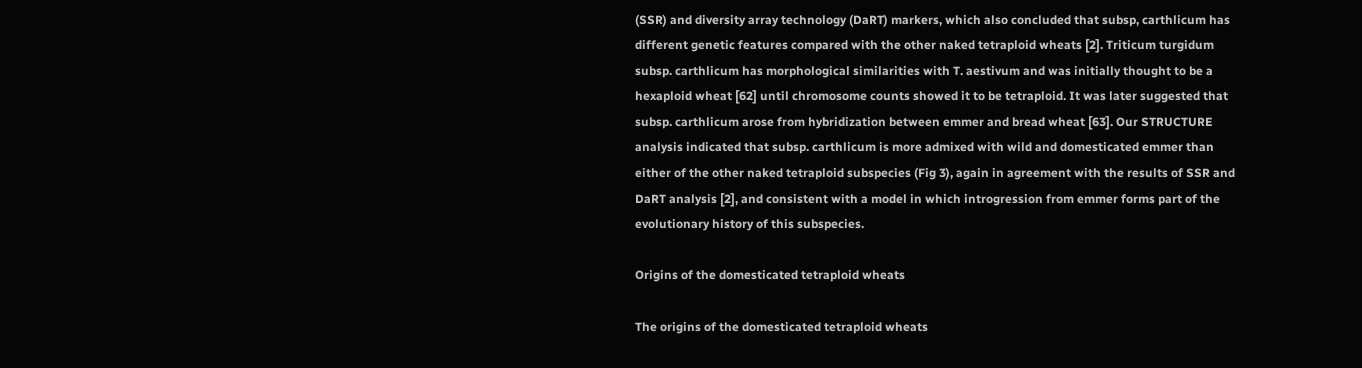(SSR) and diversity array technology (DaRT) markers, which also concluded that subsp, carthlicum has different genetic features compared with the other naked tetraploid wheats [2]. Triticum turgidum subsp. carthlicum has morphological similarities with T. aestivum and was initially thought to be a hexaploid wheat [62] until chromosome counts showed it to be tetraploid. It was later suggested that subsp. carthlicum arose from hybridization between emmer and bread wheat [63]. Our STRUCTURE analysis indicated that subsp. carthlicum is more admixed with wild and domesticated emmer than either of the other naked tetraploid subspecies (Fig 3), again in agreement with the results of SSR and DaRT analysis [2], and consistent with a model in which introgression from emmer forms part of the evolutionary history of this subspecies.

Origins of the domesticated tetraploid wheats

The origins of the domesticated tetraploid wheats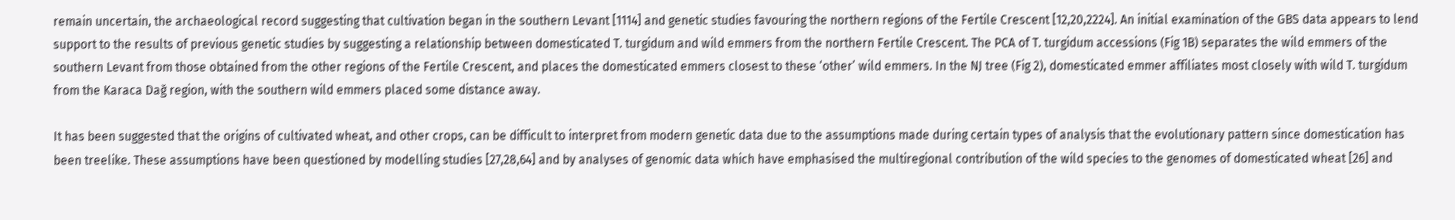remain uncertain, the archaeological record suggesting that cultivation began in the southern Levant [1114] and genetic studies favouring the northern regions of the Fertile Crescent [12,20,2224]. An initial examination of the GBS data appears to lend support to the results of previous genetic studies by suggesting a relationship between domesticated T. turgidum and wild emmers from the northern Fertile Crescent. The PCA of T. turgidum accessions (Fig 1B) separates the wild emmers of the southern Levant from those obtained from the other regions of the Fertile Crescent, and places the domesticated emmers closest to these ‘other’ wild emmers. In the NJ tree (Fig 2), domesticated emmer affiliates most closely with wild T. turgidum from the Karaca Dağ region, with the southern wild emmers placed some distance away.

It has been suggested that the origins of cultivated wheat, and other crops, can be difficult to interpret from modern genetic data due to the assumptions made during certain types of analysis that the evolutionary pattern since domestication has been treelike. These assumptions have been questioned by modelling studies [27,28,64] and by analyses of genomic data which have emphasised the multiregional contribution of the wild species to the genomes of domesticated wheat [26] and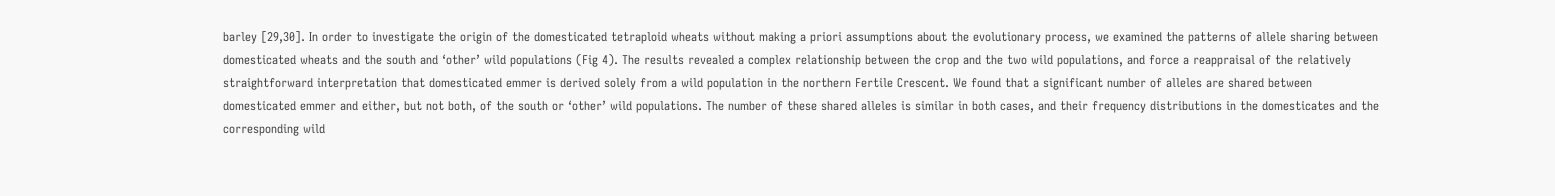barley [29,30]. In order to investigate the origin of the domesticated tetraploid wheats without making a priori assumptions about the evolutionary process, we examined the patterns of allele sharing between domesticated wheats and the south and ‘other’ wild populations (Fig 4). The results revealed a complex relationship between the crop and the two wild populations, and force a reappraisal of the relatively straightforward interpretation that domesticated emmer is derived solely from a wild population in the northern Fertile Crescent. We found that a significant number of alleles are shared between domesticated emmer and either, but not both, of the south or ‘other’ wild populations. The number of these shared alleles is similar in both cases, and their frequency distributions in the domesticates and the corresponding wild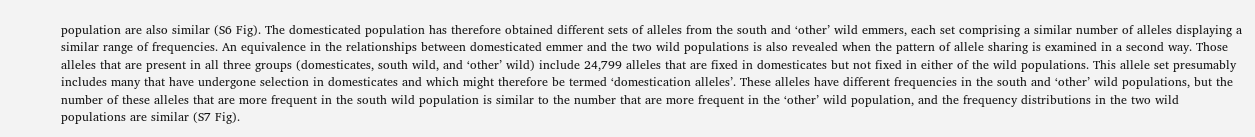population are also similar (S6 Fig). The domesticated population has therefore obtained different sets of alleles from the south and ‘other’ wild emmers, each set comprising a similar number of alleles displaying a similar range of frequencies. An equivalence in the relationships between domesticated emmer and the two wild populations is also revealed when the pattern of allele sharing is examined in a second way. Those alleles that are present in all three groups (domesticates, south wild, and ‘other’ wild) include 24,799 alleles that are fixed in domesticates but not fixed in either of the wild populations. This allele set presumably includes many that have undergone selection in domesticates and which might therefore be termed ‘domestication alleles’. These alleles have different frequencies in the south and ‘other’ wild populations, but the number of these alleles that are more frequent in the south wild population is similar to the number that are more frequent in the ‘other’ wild population, and the frequency distributions in the two wild populations are similar (S7 Fig).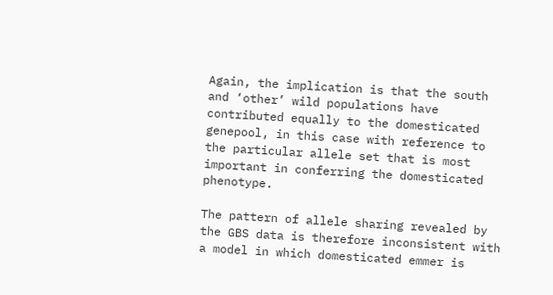Again, the implication is that the south and ‘other’ wild populations have contributed equally to the domesticated genepool, in this case with reference to the particular allele set that is most important in conferring the domesticated phenotype.

The pattern of allele sharing revealed by the GBS data is therefore inconsistent with a model in which domesticated emmer is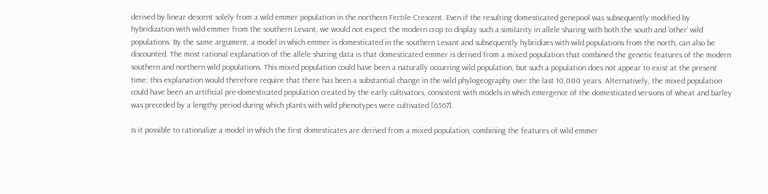derived by linear descent solely from a wild emmer population in the northern Fertile Crescent. Even if the resulting domesticated genepool was subsequently modified by hybridization with wild emmer from the southern Levant, we would not expect the modern crop to display such a similarity in allele sharing with both the south and ‘other’ wild populations. By the same argument, a model in which emmer is domesticated in the southern Levant and subsequently hybridizes with wild populations from the north, can also be discounted. The most rational explanation of the allele sharing data is that domesticated emmer is derived from a mixed population that combined the genetic features of the modern southern and northern wild populations. This mixed population could have been a naturally occurring wild population, but such a population does not appear to exist at the present time; this explanation would therefore require that there has been a substantial change in the wild phylogeography over the last 10,000 years. Alternatively, the mixed population could have been an artificial pre-domesticated population created by the early cultivators, consistent with models in which emergence of the domesticated versions of wheat and barley was preceded by a lengthy period during which plants with wild phenotypes were cultivated [6567].

Is it possible to rationalize a model in which the first domesticates are derived from a mixed population, combining the features of wild emmer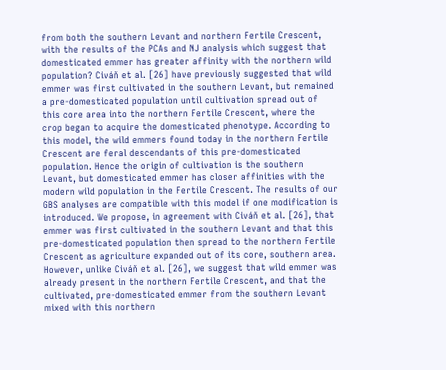from both the southern Levant and northern Fertile Crescent, with the results of the PCAs and NJ analysis which suggest that domesticated emmer has greater affinity with the northern wild population? Civáň et al. [26] have previously suggested that wild emmer was first cultivated in the southern Levant, but remained a pre-domesticated population until cultivation spread out of this core area into the northern Fertile Crescent, where the crop began to acquire the domesticated phenotype. According to this model, the wild emmers found today in the northern Fertile Crescent are feral descendants of this pre-domesticated population. Hence the origin of cultivation is the southern Levant, but domesticated emmer has closer affinities with the modern wild population in the Fertile Crescent. The results of our GBS analyses are compatible with this model if one modification is introduced. We propose, in agreement with Civáň et al. [26], that emmer was first cultivated in the southern Levant and that this pre-domesticated population then spread to the northern Fertile Crescent as agriculture expanded out of its core, southern area. However, unlike Civáň et al. [26], we suggest that wild emmer was already present in the northern Fertile Crescent, and that the cultivated, pre-domesticated emmer from the southern Levant mixed with this northern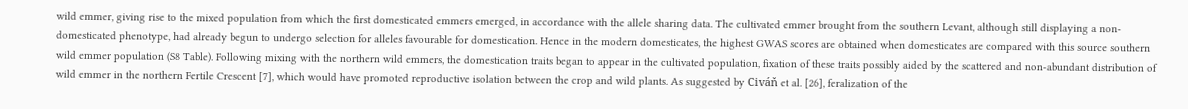wild emmer, giving rise to the mixed population from which the first domesticated emmers emerged, in accordance with the allele sharing data. The cultivated emmer brought from the southern Levant, although still displaying a non-domesticated phenotype, had already begun to undergo selection for alleles favourable for domestication. Hence in the modern domesticates, the highest GWAS scores are obtained when domesticates are compared with this source southern wild emmer population (S8 Table). Following mixing with the northern wild emmers, the domestication traits began to appear in the cultivated population, fixation of these traits possibly aided by the scattered and non-abundant distribution of wild emmer in the northern Fertile Crescent [7], which would have promoted reproductive isolation between the crop and wild plants. As suggested by Civáň et al. [26], feralization of the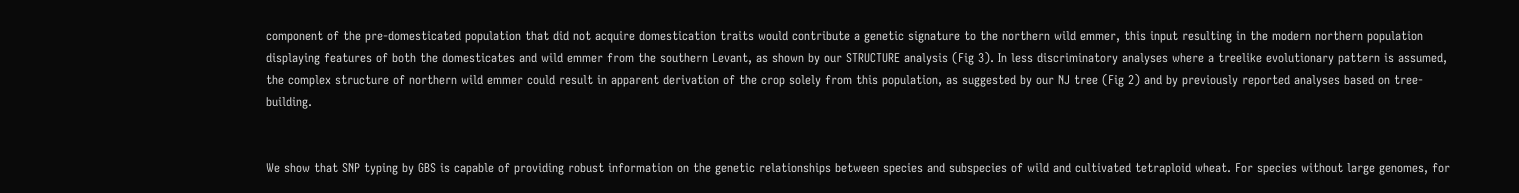component of the pre-domesticated population that did not acquire domestication traits would contribute a genetic signature to the northern wild emmer, this input resulting in the modern northern population displaying features of both the domesticates and wild emmer from the southern Levant, as shown by our STRUCTURE analysis (Fig 3). In less discriminatory analyses where a treelike evolutionary pattern is assumed, the complex structure of northern wild emmer could result in apparent derivation of the crop solely from this population, as suggested by our NJ tree (Fig 2) and by previously reported analyses based on tree-building.


We show that SNP typing by GBS is capable of providing robust information on the genetic relationships between species and subspecies of wild and cultivated tetraploid wheat. For species without large genomes, for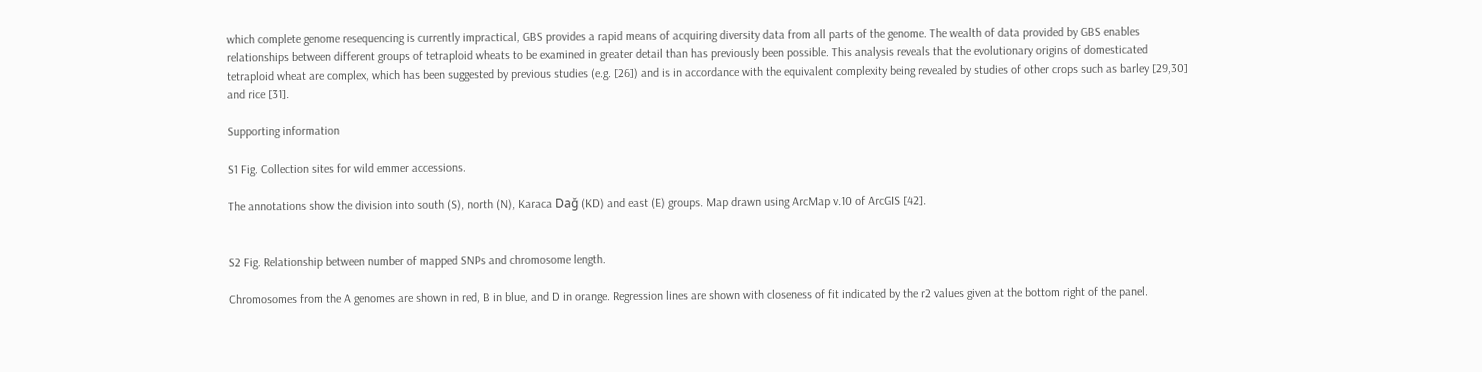which complete genome resequencing is currently impractical, GBS provides a rapid means of acquiring diversity data from all parts of the genome. The wealth of data provided by GBS enables relationships between different groups of tetraploid wheats to be examined in greater detail than has previously been possible. This analysis reveals that the evolutionary origins of domesticated tetraploid wheat are complex, which has been suggested by previous studies (e.g. [26]) and is in accordance with the equivalent complexity being revealed by studies of other crops such as barley [29,30] and rice [31].

Supporting information

S1 Fig. Collection sites for wild emmer accessions.

The annotations show the division into south (S), north (N), Karaca Dağ (KD) and east (E) groups. Map drawn using ArcMap v.10 of ArcGIS [42].


S2 Fig. Relationship between number of mapped SNPs and chromosome length.

Chromosomes from the A genomes are shown in red, B in blue, and D in orange. Regression lines are shown with closeness of fit indicated by the r2 values given at the bottom right of the panel.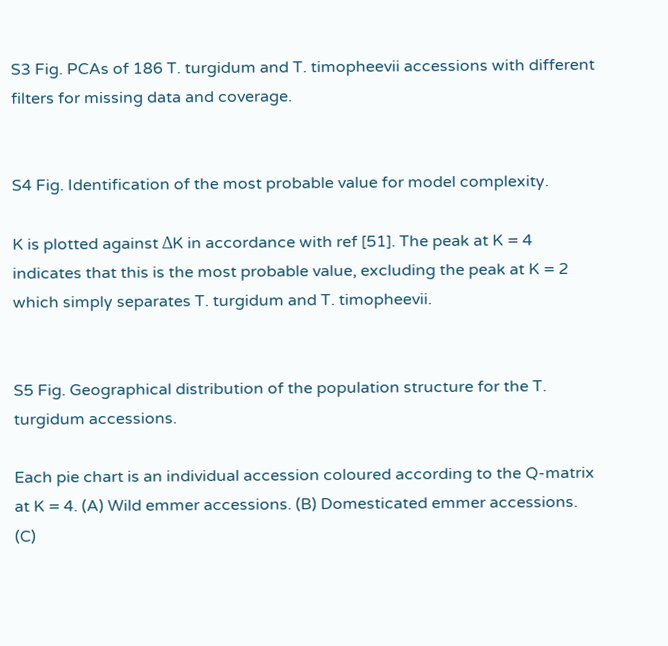S3 Fig. PCAs of 186 T. turgidum and T. timopheevii accessions with different filters for missing data and coverage.


S4 Fig. Identification of the most probable value for model complexity.

K is plotted against ΔK in accordance with ref [51]. The peak at K = 4 indicates that this is the most probable value, excluding the peak at K = 2 which simply separates T. turgidum and T. timopheevii.


S5 Fig. Geographical distribution of the population structure for the T. turgidum accessions.

Each pie chart is an individual accession coloured according to the Q-matrix at K = 4. (A) Wild emmer accessions. (B) Domesticated emmer accessions. (C)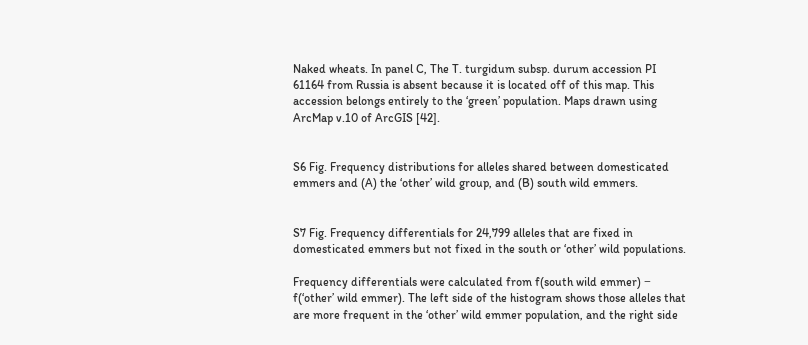Naked wheats. In panel C, The T. turgidum subsp. durum accession PI 61164 from Russia is absent because it is located off of this map. This accession belongs entirely to the ‘green’ population. Maps drawn using ArcMap v.10 of ArcGIS [42].


S6 Fig. Frequency distributions for alleles shared between domesticated emmers and (A) the ‘other’ wild group, and (B) south wild emmers.


S7 Fig. Frequency differentials for 24,799 alleles that are fixed in domesticated emmers but not fixed in the south or ‘other’ wild populations.

Frequency differentials were calculated from f(south wild emmer) − f(‘other’ wild emmer). The left side of the histogram shows those alleles that are more frequent in the ‘other’ wild emmer population, and the right side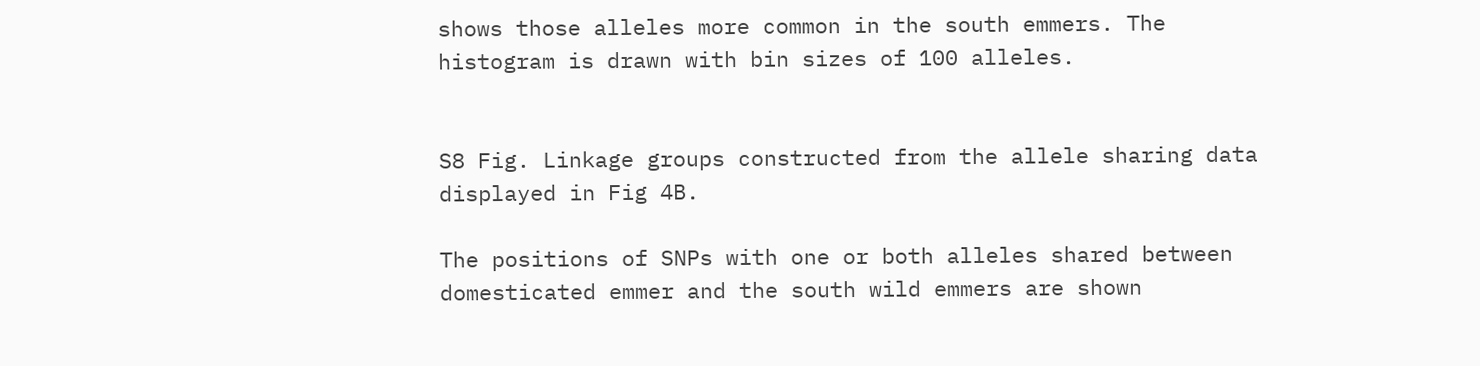shows those alleles more common in the south emmers. The histogram is drawn with bin sizes of 100 alleles.


S8 Fig. Linkage groups constructed from the allele sharing data displayed in Fig 4B.

The positions of SNPs with one or both alleles shared between domesticated emmer and the south wild emmers are shown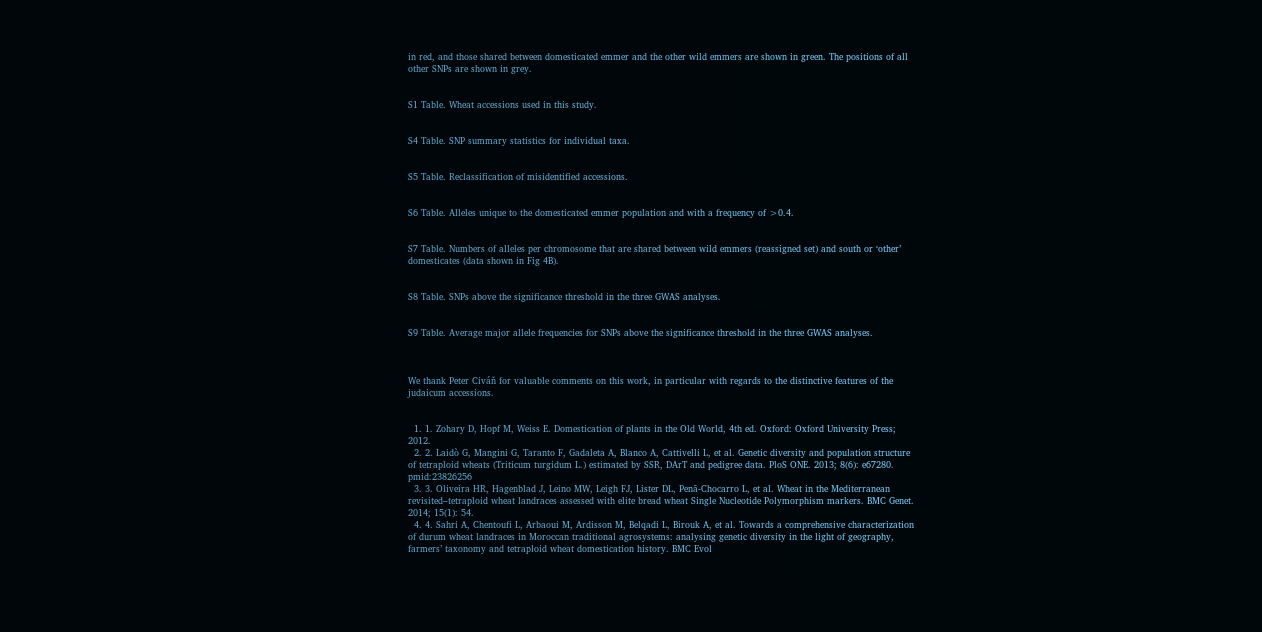in red, and those shared between domesticated emmer and the other wild emmers are shown in green. The positions of all other SNPs are shown in grey.


S1 Table. Wheat accessions used in this study.


S4 Table. SNP summary statistics for individual taxa.


S5 Table. Reclassification of misidentified accessions.


S6 Table. Alleles unique to the domesticated emmer population and with a frequency of >0.4.


S7 Table. Numbers of alleles per chromosome that are shared between wild emmers (reassigned set) and south or ‘other’ domesticates (data shown in Fig 4B).


S8 Table. SNPs above the significance threshold in the three GWAS analyses.


S9 Table. Average major allele frequencies for SNPs above the significance threshold in the three GWAS analyses.



We thank Peter Civáň for valuable comments on this work, in particular with regards to the distinctive features of the judaicum accessions.


  1. 1. Zohary D, Hopf M, Weiss E. Domestication of plants in the Old World, 4th ed. Oxford: Oxford University Press; 2012.
  2. 2. Laidò G, Mangini G, Taranto F, Gadaleta A, Blanco A, Cattivelli L, et al. Genetic diversity and population structure of tetraploid wheats (Triticum turgidum L.) estimated by SSR, DArT and pedigree data. PloS ONE. 2013; 8(6): e67280. pmid:23826256
  3. 3. Oliveira HR, Hagenblad J, Leino MW, Leigh FJ, Lister DL, Penã-Chocarro L, et al. Wheat in the Mediterranean revisited–tetraploid wheat landraces assessed with elite bread wheat Single Nucleotide Polymorphism markers. BMC Genet. 2014; 15(1): 54.
  4. 4. Sahri A, Chentoufi L, Arbaoui M, Ardisson M, Belqadi L, Birouk A, et al. Towards a comprehensive characterization of durum wheat landraces in Moroccan traditional agrosystems: analysing genetic diversity in the light of geography, farmers’ taxonomy and tetraploid wheat domestication history. BMC Evol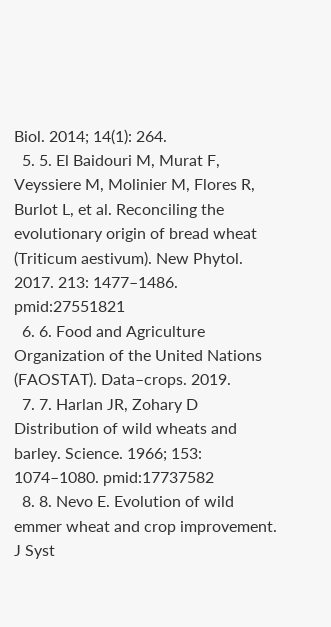Biol. 2014; 14(1): 264.
  5. 5. El Baidouri M, Murat F, Veyssiere M, Molinier M, Flores R, Burlot L, et al. Reconciling the evolutionary origin of bread wheat (Triticum aestivum). New Phytol. 2017. 213: 1477–1486. pmid:27551821
  6. 6. Food and Agriculture Organization of the United Nations (FAOSTAT). Data–crops. 2019.
  7. 7. Harlan JR, Zohary D Distribution of wild wheats and barley. Science. 1966; 153: 1074–1080. pmid:17737582
  8. 8. Nevo E. Evolution of wild emmer wheat and crop improvement. J Syst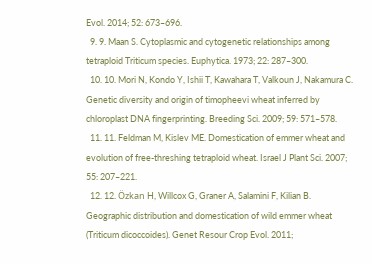Evol. 2014; 52: 673–696.
  9. 9. Maan S. Cytoplasmic and cytogenetic relationships among tetraploid Triticum species. Euphytica. 1973; 22: 287–300.
  10. 10. Mori N, Kondo Y, Ishii T, Kawahara T, Valkoun J, Nakamura C. Genetic diversity and origin of timopheevi wheat inferred by chloroplast DNA fingerprinting. Breeding Sci. 2009; 59: 571–578.
  11. 11. Feldman M, Kislev ME. Domestication of emmer wheat and evolution of free-threshing tetraploid wheat. Israel J Plant Sci. 2007; 55: 207–221.
  12. 12. Özkan H, Willcox G, Graner A, Salamini F, Kilian B. Geographic distribution and domestication of wild emmer wheat (Triticum dicoccoides). Genet Resour Crop Evol. 2011;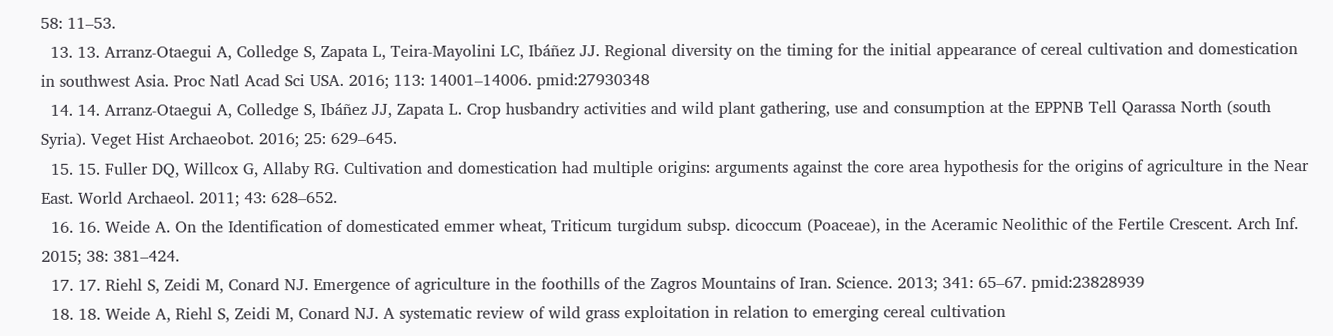58: 11–53.
  13. 13. Arranz-Otaegui A, Colledge S, Zapata L, Teira-Mayolini LC, Ibáñez JJ. Regional diversity on the timing for the initial appearance of cereal cultivation and domestication in southwest Asia. Proc Natl Acad Sci USA. 2016; 113: 14001–14006. pmid:27930348
  14. 14. Arranz-Otaegui A, Colledge S, Ibáñez JJ, Zapata L. Crop husbandry activities and wild plant gathering, use and consumption at the EPPNB Tell Qarassa North (south Syria). Veget Hist Archaeobot. 2016; 25: 629–645.
  15. 15. Fuller DQ, Willcox G, Allaby RG. Cultivation and domestication had multiple origins: arguments against the core area hypothesis for the origins of agriculture in the Near East. World Archaeol. 2011; 43: 628–652.
  16. 16. Weide A. On the Identification of domesticated emmer wheat, Triticum turgidum subsp. dicoccum (Poaceae), in the Aceramic Neolithic of the Fertile Crescent. Arch Inf. 2015; 38: 381–424.
  17. 17. Riehl S, Zeidi M, Conard NJ. Emergence of agriculture in the foothills of the Zagros Mountains of Iran. Science. 2013; 341: 65–67. pmid:23828939
  18. 18. Weide A, Riehl S, Zeidi M, Conard NJ. A systematic review of wild grass exploitation in relation to emerging cereal cultivation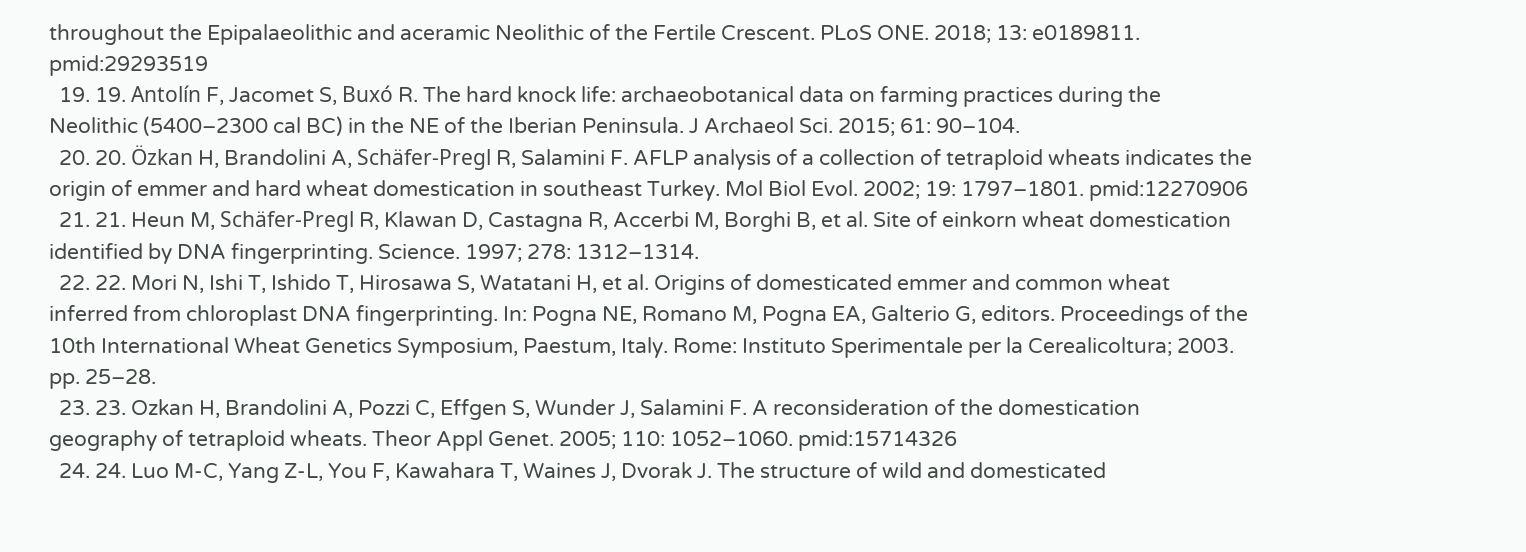throughout the Epipalaeolithic and aceramic Neolithic of the Fertile Crescent. PLoS ONE. 2018; 13: e0189811. pmid:29293519
  19. 19. Antolín F, Jacomet S, Buxó R. The hard knock life: archaeobotanical data on farming practices during the Neolithic (5400–2300 cal BC) in the NE of the Iberian Peninsula. J Archaeol Sci. 2015; 61: 90–104.
  20. 20. Özkan H, Brandolini A, Schäfer-Pregl R, Salamini F. AFLP analysis of a collection of tetraploid wheats indicates the origin of emmer and hard wheat domestication in southeast Turkey. Mol Biol Evol. 2002; 19: 1797–1801. pmid:12270906
  21. 21. Heun M, Schäfer-Pregl R, Klawan D, Castagna R, Accerbi M, Borghi B, et al. Site of einkorn wheat domestication identified by DNA fingerprinting. Science. 1997; 278: 1312–1314.
  22. 22. Mori N, Ishi T, Ishido T, Hirosawa S, Watatani H, et al. Origins of domesticated emmer and common wheat inferred from chloroplast DNA fingerprinting. In: Pogna NE, Romano M, Pogna EA, Galterio G, editors. Proceedings of the 10th International Wheat Genetics Symposium, Paestum, Italy. Rome: Instituto Sperimentale per la Cerealicoltura; 2003. pp. 25–28.
  23. 23. Ozkan H, Brandolini A, Pozzi C, Effgen S, Wunder J, Salamini F. A reconsideration of the domestication geography of tetraploid wheats. Theor Appl Genet. 2005; 110: 1052–1060. pmid:15714326
  24. 24. Luo M-C, Yang Z-L, You F, Kawahara T, Waines J, Dvorak J. The structure of wild and domesticated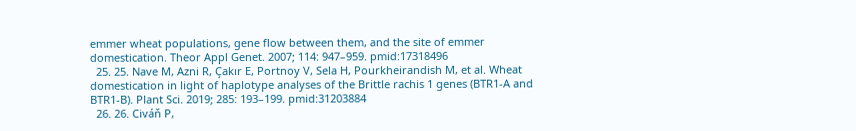emmer wheat populations, gene flow between them, and the site of emmer domestication. Theor Appl Genet. 2007; 114: 947–959. pmid:17318496
  25. 25. Nave M, Azni R, Çakır E, Portnoy V, Sela H, Pourkheirandish M, et al. Wheat domestication in light of haplotype analyses of the Brittle rachis 1 genes (BTR1-A and BTR1-B). Plant Sci. 2019; 285: 193–199. pmid:31203884
  26. 26. Civáň P,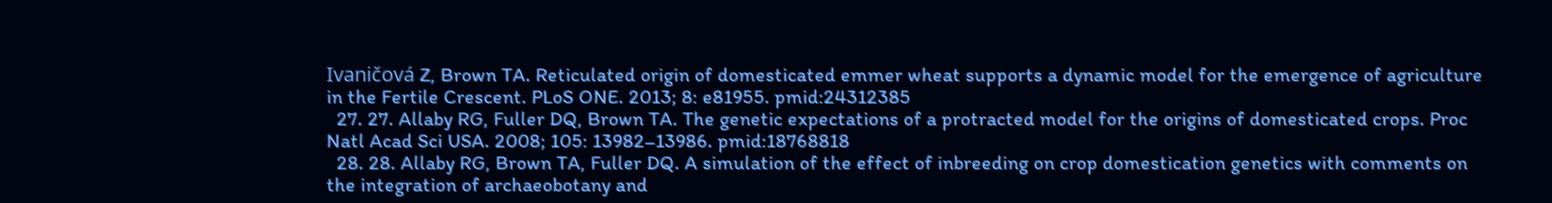Ivaničová Z, Brown TA. Reticulated origin of domesticated emmer wheat supports a dynamic model for the emergence of agriculture in the Fertile Crescent. PLoS ONE. 2013; 8: e81955. pmid:24312385
  27. 27. Allaby RG, Fuller DQ, Brown TA. The genetic expectations of a protracted model for the origins of domesticated crops. Proc Natl Acad Sci USA. 2008; 105: 13982–13986. pmid:18768818
  28. 28. Allaby RG, Brown TA, Fuller DQ. A simulation of the effect of inbreeding on crop domestication genetics with comments on the integration of archaeobotany and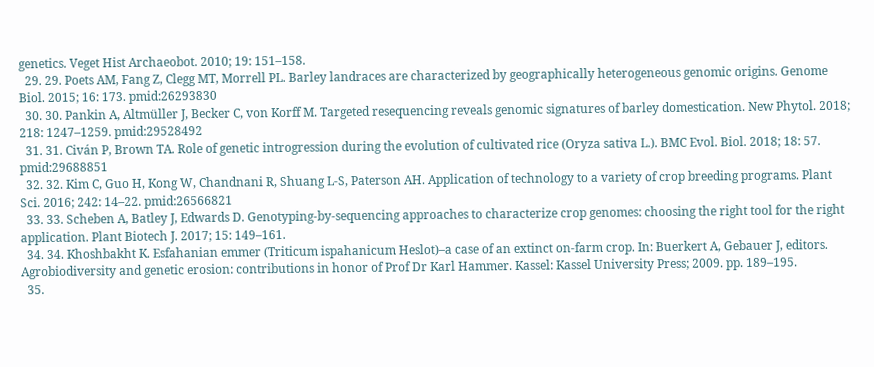genetics. Veget Hist Archaeobot. 2010; 19: 151–158.
  29. 29. Poets AM, Fang Z, Clegg MT, Morrell PL. Barley landraces are characterized by geographically heterogeneous genomic origins. Genome Biol. 2015; 16: 173. pmid:26293830
  30. 30. Pankin A, Altmüller J, Becker C, von Korff M. Targeted resequencing reveals genomic signatures of barley domestication. New Phytol. 2018; 218: 1247–1259. pmid:29528492
  31. 31. Civán P, Brown TA. Role of genetic introgression during the evolution of cultivated rice (Oryza sativa L.). BMC Evol. Biol. 2018; 18: 57. pmid:29688851
  32. 32. Kim C, Guo H, Kong W, Chandnani R, Shuang L-S, Paterson AH. Application of technology to a variety of crop breeding programs. Plant Sci. 2016; 242: 14–22. pmid:26566821
  33. 33. Scheben A, Batley J, Edwards D. Genotyping-by-sequencing approaches to characterize crop genomes: choosing the right tool for the right application. Plant Biotech J. 2017; 15: 149–161.
  34. 34. Khoshbakht K. Esfahanian emmer (Triticum ispahanicum Heslot)–a case of an extinct on-farm crop. In: Buerkert A, Gebauer J, editors. Agrobiodiversity and genetic erosion: contributions in honor of Prof Dr Karl Hammer. Kassel: Kassel University Press; 2009. pp. 189–195.
  35.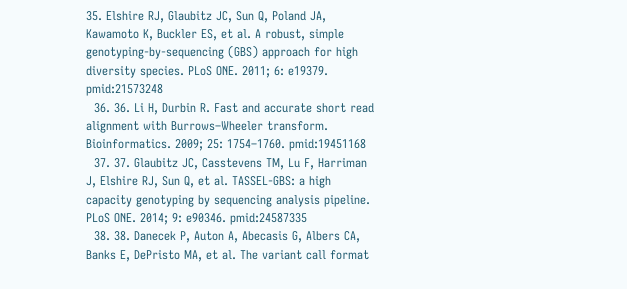35. Elshire RJ, Glaubitz JC, Sun Q, Poland JA, Kawamoto K, Buckler ES, et al. A robust, simple genotyping-by-sequencing (GBS) approach for high diversity species. PLoS ONE. 2011; 6: e19379. pmid:21573248
  36. 36. Li H, Durbin R. Fast and accurate short read alignment with Burrows–Wheeler transform. Bioinformatics. 2009; 25: 1754–1760. pmid:19451168
  37. 37. Glaubitz JC, Casstevens TM, Lu F, Harriman J, Elshire RJ, Sun Q, et al. TASSEL-GBS: a high capacity genotyping by sequencing analysis pipeline. PLoS ONE. 2014; 9: e90346. pmid:24587335
  38. 38. Danecek P, Auton A, Abecasis G, Albers CA, Banks E, DePristo MA, et al. The variant call format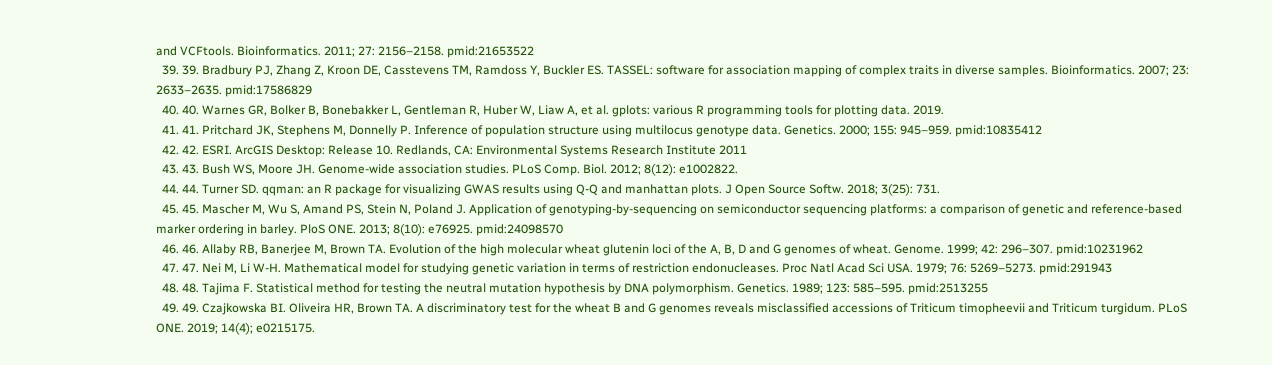and VCFtools. Bioinformatics. 2011; 27: 2156–2158. pmid:21653522
  39. 39. Bradbury PJ, Zhang Z, Kroon DE, Casstevens TM, Ramdoss Y, Buckler ES. TASSEL: software for association mapping of complex traits in diverse samples. Bioinformatics. 2007; 23: 2633–2635. pmid:17586829
  40. 40. Warnes GR, Bolker B, Bonebakker L, Gentleman R, Huber W, Liaw A, et al. gplots: various R programming tools for plotting data. 2019.
  41. 41. Pritchard JK, Stephens M, Donnelly P. Inference of population structure using multilocus genotype data. Genetics. 2000; 155: 945–959. pmid:10835412
  42. 42. ESRI. ArcGIS Desktop: Release 10. Redlands, CA: Environmental Systems Research Institute 2011
  43. 43. Bush WS, Moore JH. Genome-wide association studies. PLoS Comp. Biol. 2012; 8(12): e1002822.
  44. 44. Turner SD. qqman: an R package for visualizing GWAS results using Q-Q and manhattan plots. J Open Source Softw. 2018; 3(25): 731.
  45. 45. Mascher M, Wu S, Amand PS, Stein N, Poland J. Application of genotyping-by-sequencing on semiconductor sequencing platforms: a comparison of genetic and reference-based marker ordering in barley. PloS ONE. 2013; 8(10): e76925. pmid:24098570
  46. 46. Allaby RB, Banerjee M, Brown TA. Evolution of the high molecular wheat glutenin loci of the A, B, D and G genomes of wheat. Genome. 1999; 42: 296–307. pmid:10231962
  47. 47. Nei M, Li W-H. Mathematical model for studying genetic variation in terms of restriction endonucleases. Proc Natl Acad Sci USA. 1979; 76: 5269–5273. pmid:291943
  48. 48. Tajima F. Statistical method for testing the neutral mutation hypothesis by DNA polymorphism. Genetics. 1989; 123: 585–595. pmid:2513255
  49. 49. Czajkowska BI. Oliveira HR, Brown TA. A discriminatory test for the wheat B and G genomes reveals misclassified accessions of Triticum timopheevii and Triticum turgidum. PLoS ONE. 2019; 14(4); e0215175.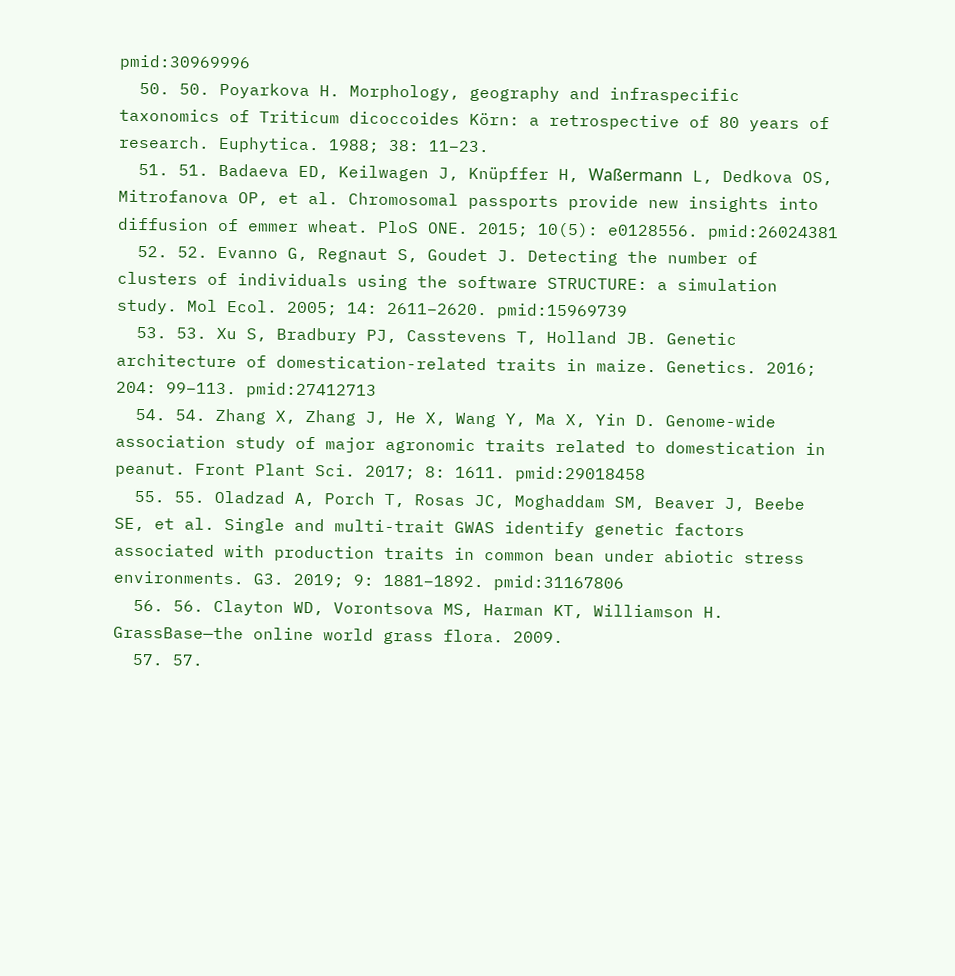pmid:30969996
  50. 50. Poyarkova H. Morphology, geography and infraspecific taxonomics of Triticum dicoccoides Körn: a retrospective of 80 years of research. Euphytica. 1988; 38: 11–23.
  51. 51. Badaeva ED, Keilwagen J, Knüpffer H, Waßermann L, Dedkova OS, Mitrofanova OP, et al. Chromosomal passports provide new insights into diffusion of emmer wheat. PloS ONE. 2015; 10(5): e0128556. pmid:26024381
  52. 52. Evanno G, Regnaut S, Goudet J. Detecting the number of clusters of individuals using the software STRUCTURE: a simulation study. Mol Ecol. 2005; 14: 2611–2620. pmid:15969739
  53. 53. Xu S, Bradbury PJ, Casstevens T, Holland JB. Genetic architecture of domestication-related traits in maize. Genetics. 2016; 204: 99–113. pmid:27412713
  54. 54. Zhang X, Zhang J, He X, Wang Y, Ma X, Yin D. Genome-wide association study of major agronomic traits related to domestication in peanut. Front Plant Sci. 2017; 8: 1611. pmid:29018458
  55. 55. Oladzad A, Porch T, Rosas JC, Moghaddam SM, Beaver J, Beebe SE, et al. Single and multi-trait GWAS identify genetic factors associated with production traits in common bean under abiotic stress environments. G3. 2019; 9: 1881–1892. pmid:31167806
  56. 56. Clayton WD, Vorontsova MS, Harman KT, Williamson H. GrassBase—the online world grass flora. 2009.
  57. 57.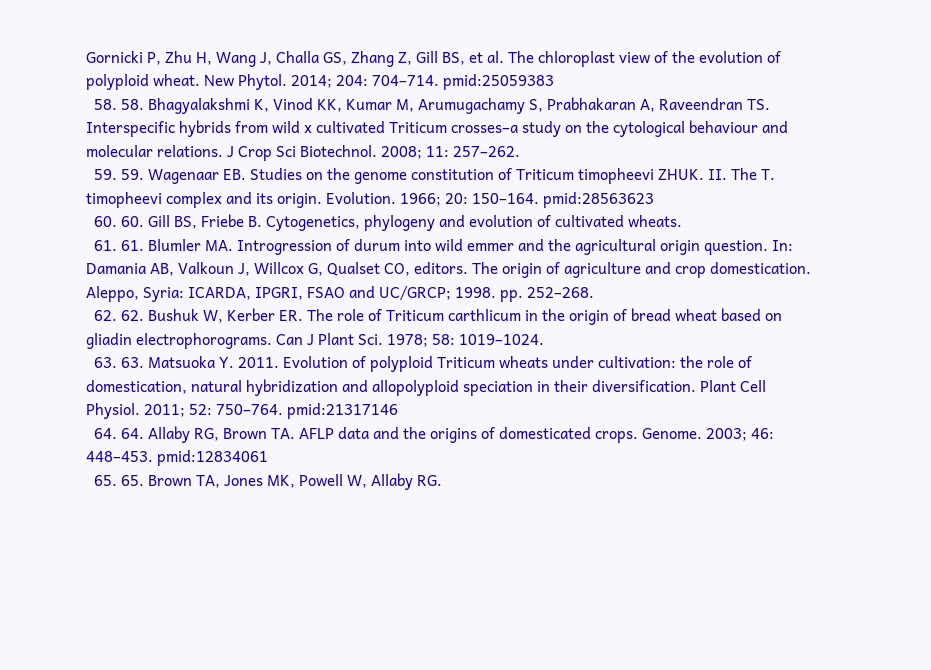Gornicki P, Zhu H, Wang J, Challa GS, Zhang Z, Gill BS, et al. The chloroplast view of the evolution of polyploid wheat. New Phytol. 2014; 204: 704–714. pmid:25059383
  58. 58. Bhagyalakshmi K, Vinod KK, Kumar M, Arumugachamy S, Prabhakaran A, Raveendran TS. Interspecific hybrids from wild x cultivated Triticum crosses–a study on the cytological behaviour and molecular relations. J Crop Sci Biotechnol. 2008; 11: 257–262.
  59. 59. Wagenaar EB. Studies on the genome constitution of Triticum timopheevi ZHUK. II. The T. timopheevi complex and its origin. Evolution. 1966; 20: 150–164. pmid:28563623
  60. 60. Gill BS, Friebe B. Cytogenetics, phylogeny and evolution of cultivated wheats.
  61. 61. Blumler MA. Introgression of durum into wild emmer and the agricultural origin question. In: Damania AB, Valkoun J, Willcox G, Qualset CO, editors. The origin of agriculture and crop domestication. Aleppo, Syria: ICARDA, IPGRI, FSAO and UC/GRCP; 1998. pp. 252–268.
  62. 62. Bushuk W, Kerber ER. The role of Triticum carthlicum in the origin of bread wheat based on gliadin electrophorograms. Can J Plant Sci. 1978; 58: 1019–1024.
  63. 63. Matsuoka Y. 2011. Evolution of polyploid Triticum wheats under cultivation: the role of domestication, natural hybridization and allopolyploid speciation in their diversification. Plant Cell Physiol. 2011; 52: 750–764. pmid:21317146
  64. 64. Allaby RG, Brown TA. AFLP data and the origins of domesticated crops. Genome. 2003; 46: 448–453. pmid:12834061
  65. 65. Brown TA, Jones MK, Powell W, Allaby RG.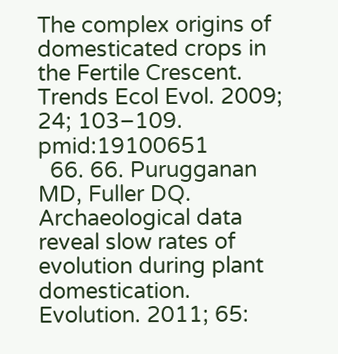The complex origins of domesticated crops in the Fertile Crescent. Trends Ecol Evol. 2009; 24; 103–109. pmid:19100651
  66. 66. Purugganan MD, Fuller DQ. Archaeological data reveal slow rates of evolution during plant domestication. Evolution. 2011; 65: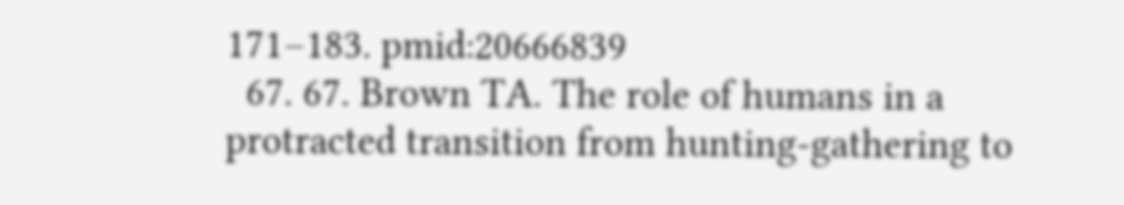171–183. pmid:20666839
  67. 67. Brown TA. The role of humans in a protracted transition from hunting-gathering to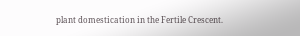plant domestication in the Fertile Crescent.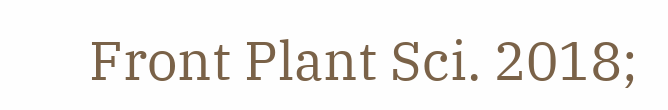Front Plant Sci. 2018;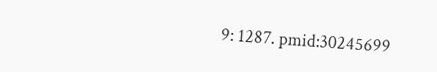9: 1287. pmid:30245699